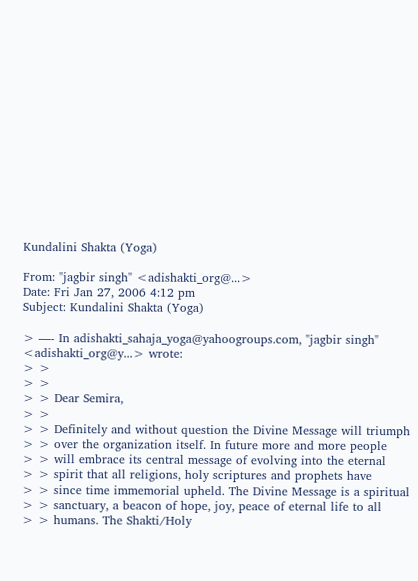Kundalini Shakta (Yoga)

From: "jagbir singh" <adishakti_org@...>
Date: Fri Jan 27, 2006 4:12 pm
Subject: Kundalini Shakta (Yoga)

> —- In adishakti_sahaja_yoga@yahoogroups.com, "jagbir singh"
<adishakti_org@y...> wrote:
> >
> >
> > Dear Semira,
> >
> > Definitely and without question the Divine Message will triumph
> > over the organization itself. In future more and more people
> > will embrace its central message of evolving into the eternal
> > spirit that all religions, holy scriptures and prophets have
> > since time immemorial upheld. The Divine Message is a spiritual
> > sanctuary, a beacon of hope, joy, peace of eternal life to all
> > humans. The Shakti/Holy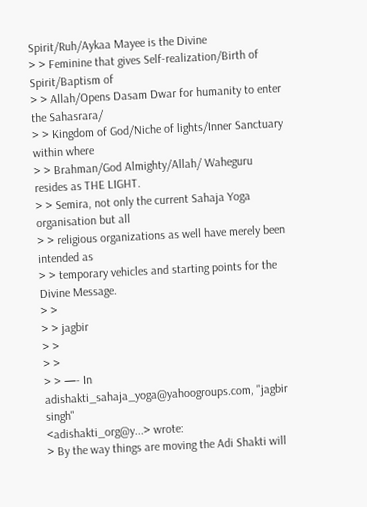Spirit/Ruh/Aykaa Mayee is the Divine
> > Feminine that gives Self-realization/Birth of Spirit/Baptism of
> > Allah/Opens Dasam Dwar for humanity to enter the Sahasrara/
> > Kingdom of God/Niche of lights/Inner Sanctuary within where
> > Brahman/God Almighty/Allah/ Waheguru resides as THE LIGHT.
> > Semira, not only the current Sahaja Yoga organisation but all
> > religious organizations as well have merely been intended as
> > temporary vehicles and starting points for the Divine Message.
> >
> > jagbir
> >
> >
> > —- In adishakti_sahaja_yoga@yahoogroups.com, "jagbir singh"
<adishakti_org@y...> wrote:
> By the way things are moving the Adi Shakti will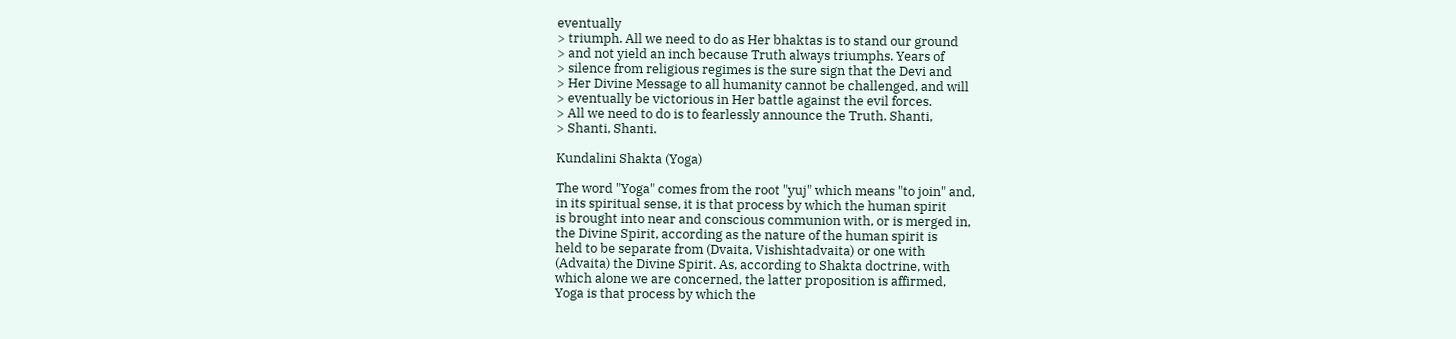eventually
> triumph. All we need to do as Her bhaktas is to stand our ground
> and not yield an inch because Truth always triumphs. Years of
> silence from religious regimes is the sure sign that the Devi and
> Her Divine Message to all humanity cannot be challenged, and will
> eventually be victorious in Her battle against the evil forces.
> All we need to do is to fearlessly announce the Truth. Shanti,
> Shanti, Shanti.

Kundalini Shakta (Yoga)

The word "Yoga" comes from the root "yuj" which means "to join" and,
in its spiritual sense, it is that process by which the human spirit
is brought into near and conscious communion with, or is merged in,
the Divine Spirit, according as the nature of the human spirit is
held to be separate from (Dvaita, Vishishtadvaita) or one with
(Advaita) the Divine Spirit. As, according to Shakta doctrine, with
which alone we are concerned, the latter proposition is affirmed,
Yoga is that process by which the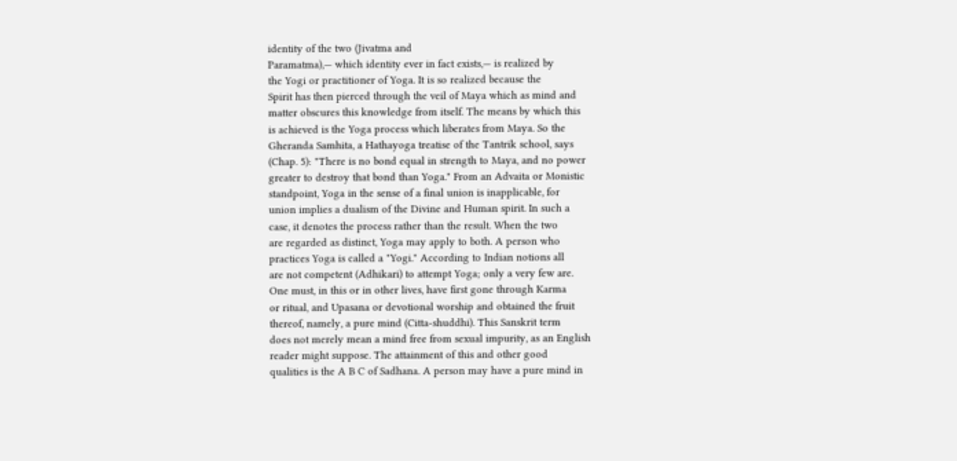identity of the two (Jivatma and
Paramatma),— which identity ever in fact exists,— is realized by
the Yogi or practitioner of Yoga. It is so realized because the
Spirit has then pierced through the veil of Maya which as mind and
matter obscures this knowledge from itself. The means by which this
is achieved is the Yoga process which liberates from Maya. So the
Gheranda Samhita, a Hathayoga treatise of the Tantrik school, says
(Chap. 5): "There is no bond equal in strength to Maya, and no power
greater to destroy that bond than Yoga." From an Advaita or Monistic
standpoint, Yoga in the sense of a final union is inapplicable, for
union implies a dualism of the Divine and Human spirit. In such a
case, it denotes the process rather than the result. When the two
are regarded as distinct, Yoga may apply to both. A person who
practices Yoga is called a "Yogi." According to Indian notions all
are not competent (Adhikari) to attempt Yoga; only a very few are.
One must, in this or in other lives, have first gone through Karma
or ritual, and Upasana or devotional worship and obtained the fruit
thereof, namely, a pure mind (Citta-shuddhi). This Sanskrit term
does not merely mean a mind free from sexual impurity, as an English
reader might suppose. The attainment of this and other good
qualities is the A B C of Sadhana. A person may have a pure mind in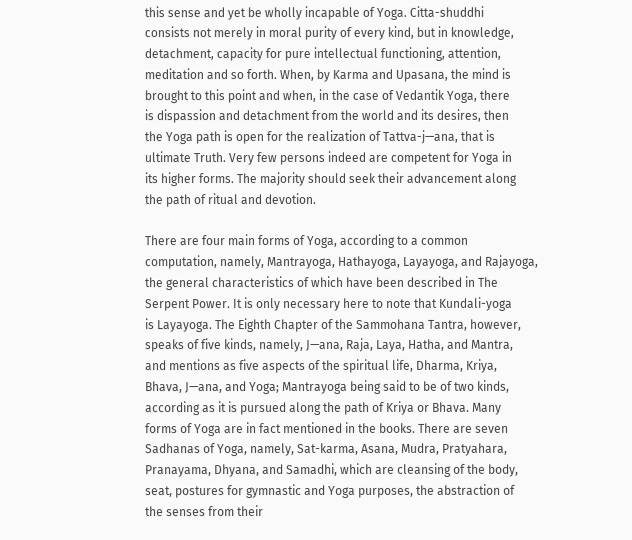this sense and yet be wholly incapable of Yoga. Citta-shuddhi
consists not merely in moral purity of every kind, but in knowledge,
detachment, capacity for pure intellectual functioning, attention,
meditation and so forth. When, by Karma and Upasana, the mind is
brought to this point and when, in the case of Vedantik Yoga, there
is dispassion and detachment from the world and its desires, then
the Yoga path is open for the realization of Tattva-j—ana, that is
ultimate Truth. Very few persons indeed are competent for Yoga in
its higher forms. The majority should seek their advancement along
the path of ritual and devotion.

There are four main forms of Yoga, according to a common
computation, namely, Mantrayoga, Hathayoga, Layayoga, and Rajayoga,
the general characteristics of which have been described in The
Serpent Power. It is only necessary here to note that Kundali-yoga
is Layayoga. The Eighth Chapter of the Sammohana Tantra, however,
speaks of five kinds, namely, J—ana, Raja, Laya, Hatha, and Mantra,
and mentions as five aspects of the spiritual life, Dharma, Kriya,
Bhava, J—ana, and Yoga; Mantrayoga being said to be of two kinds,
according as it is pursued along the path of Kriya or Bhava. Many
forms of Yoga are in fact mentioned in the books. There are seven
Sadhanas of Yoga, namely, Sat-karma, Asana, Mudra, Pratyahara,
Pranayama, Dhyana, and Samadhi, which are cleansing of the body,
seat, postures for gymnastic and Yoga purposes, the abstraction of
the senses from their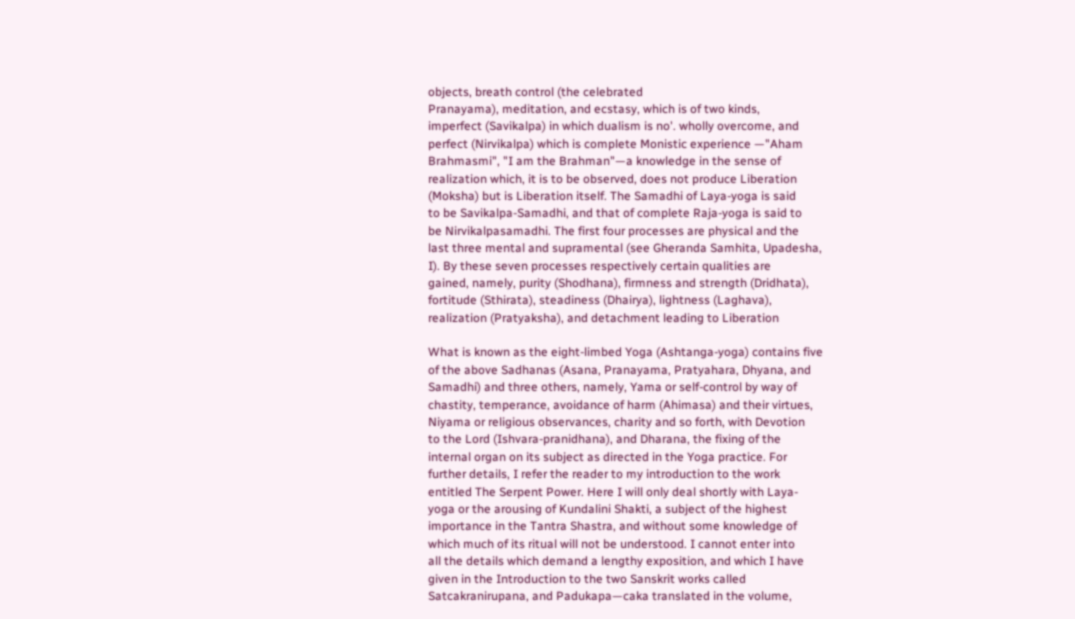objects, breath control (the celebrated
Pranayama), meditation, and ecstasy, which is of two kinds,
imperfect (Savikalpa) in which dualism is no'. wholly overcome, and
perfect (Nirvikalpa) which is complete Monistic experience —"Aham
Brahmasmi", "I am the Brahman"—a knowledge in the sense of
realization which, it is to be observed, does not produce Liberation
(Moksha) but is Liberation itself. The Samadhi of Laya-yoga is said
to be Savikalpa-Samadhi, and that of complete Raja-yoga is said to
be Nirvikalpasamadhi. The first four processes are physical and the
last three mental and supramental (see Gheranda Samhita, Upadesha,
I). By these seven processes respectively certain qualities are
gained, namely, purity (Shodhana), firmness and strength (Dridhata),
fortitude (Sthirata), steadiness (Dhairya), lightness (Laghava),
realization (Pratyaksha), and detachment leading to Liberation

What is known as the eight-limbed Yoga (Ashtanga-yoga) contains five
of the above Sadhanas (Asana, Pranayama, Pratyahara, Dhyana, and
Samadhi) and three others, namely, Yama or self-control by way of
chastity, temperance, avoidance of harm (Ahimasa) and their virtues,
Niyama or religious observances, charity and so forth, with Devotion
to the Lord (Ishvara-pranidhana), and Dharana, the fixing of the
internal organ on its subject as directed in the Yoga practice. For
further details, I refer the reader to my introduction to the work
entitled The Serpent Power. Here I will only deal shortly with Laya-
yoga or the arousing of Kundalini Shakti, a subject of the highest
importance in the Tantra Shastra, and without some knowledge of
which much of its ritual will not be understood. I cannot enter into
all the details which demand a lengthy exposition, and which I have
given in the Introduction to the two Sanskrit works called
Satcakranirupana, and Padukapa—caka translated in the volume,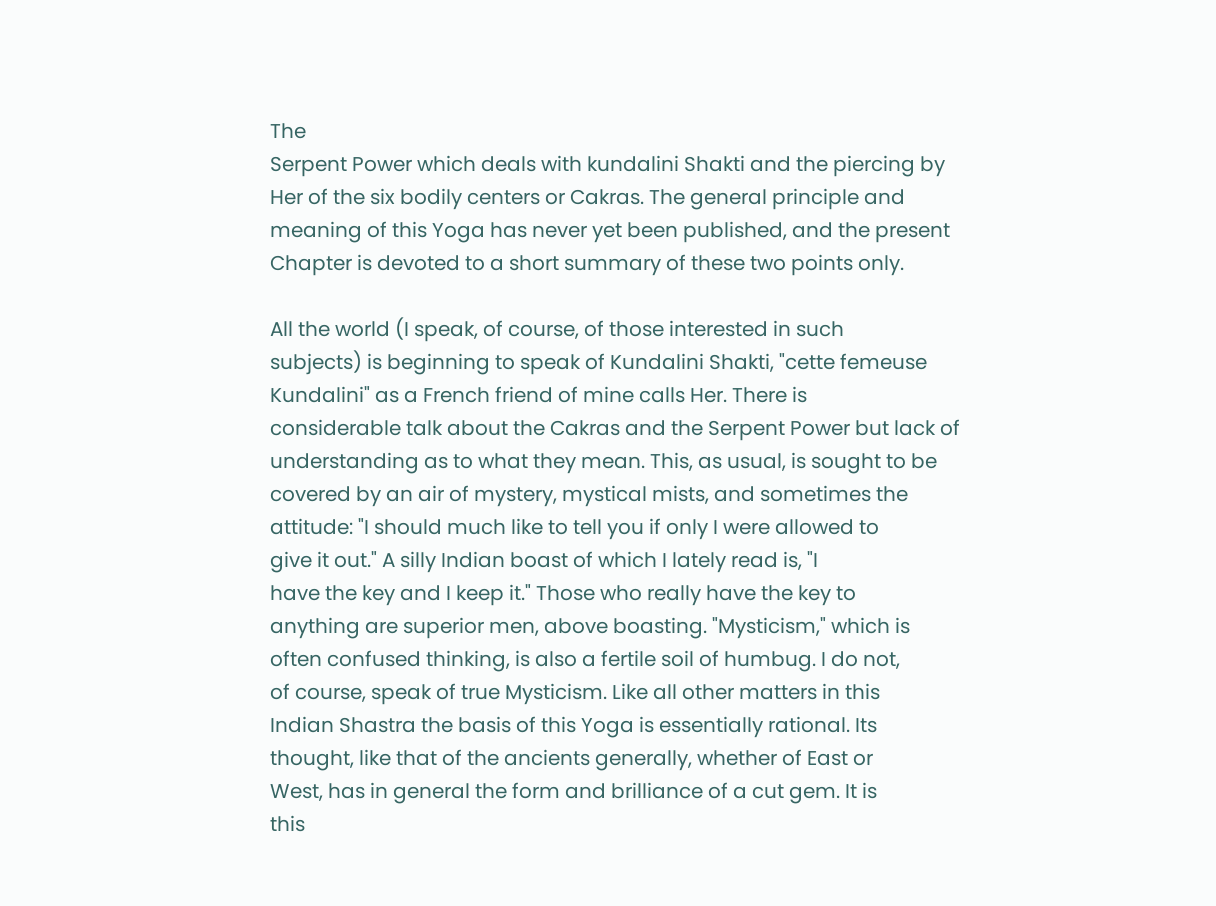The
Serpent Power which deals with kundalini Shakti and the piercing by
Her of the six bodily centers or Cakras. The general principle and
meaning of this Yoga has never yet been published, and the present
Chapter is devoted to a short summary of these two points only.

All the world (I speak, of course, of those interested in such
subjects) is beginning to speak of Kundalini Shakti, "cette femeuse
Kundalini" as a French friend of mine calls Her. There is
considerable talk about the Cakras and the Serpent Power but lack of
understanding as to what they mean. This, as usual, is sought to be
covered by an air of mystery, mystical mists, and sometimes the
attitude: "I should much like to tell you if only I were allowed to
give it out." A silly Indian boast of which I lately read is, "I
have the key and I keep it." Those who really have the key to
anything are superior men, above boasting. "Mysticism," which is
often confused thinking, is also a fertile soil of humbug. I do not,
of course, speak of true Mysticism. Like all other matters in this
Indian Shastra the basis of this Yoga is essentially rational. Its
thought, like that of the ancients generally, whether of East or
West, has in general the form and brilliance of a cut gem. It is
this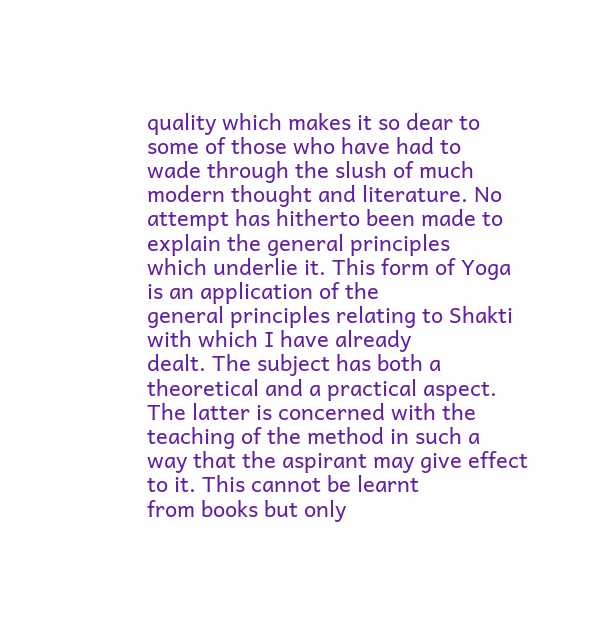quality which makes it so dear to some of those who have had to
wade through the slush of much modern thought and literature. No
attempt has hitherto been made to explain the general principles
which underlie it. This form of Yoga is an application of the
general principles relating to Shakti with which I have already
dealt. The subject has both a theoretical and a practical aspect.
The latter is concerned with the teaching of the method in such a
way that the aspirant may give effect to it. This cannot be learnt
from books but only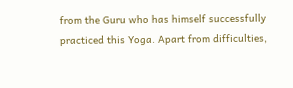from the Guru who has himself successfully
practiced this Yoga. Apart from difficulties,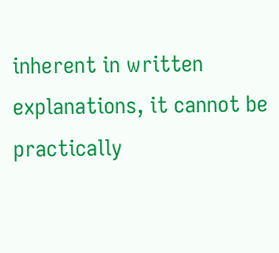inherent in written
explanations, it cannot be practically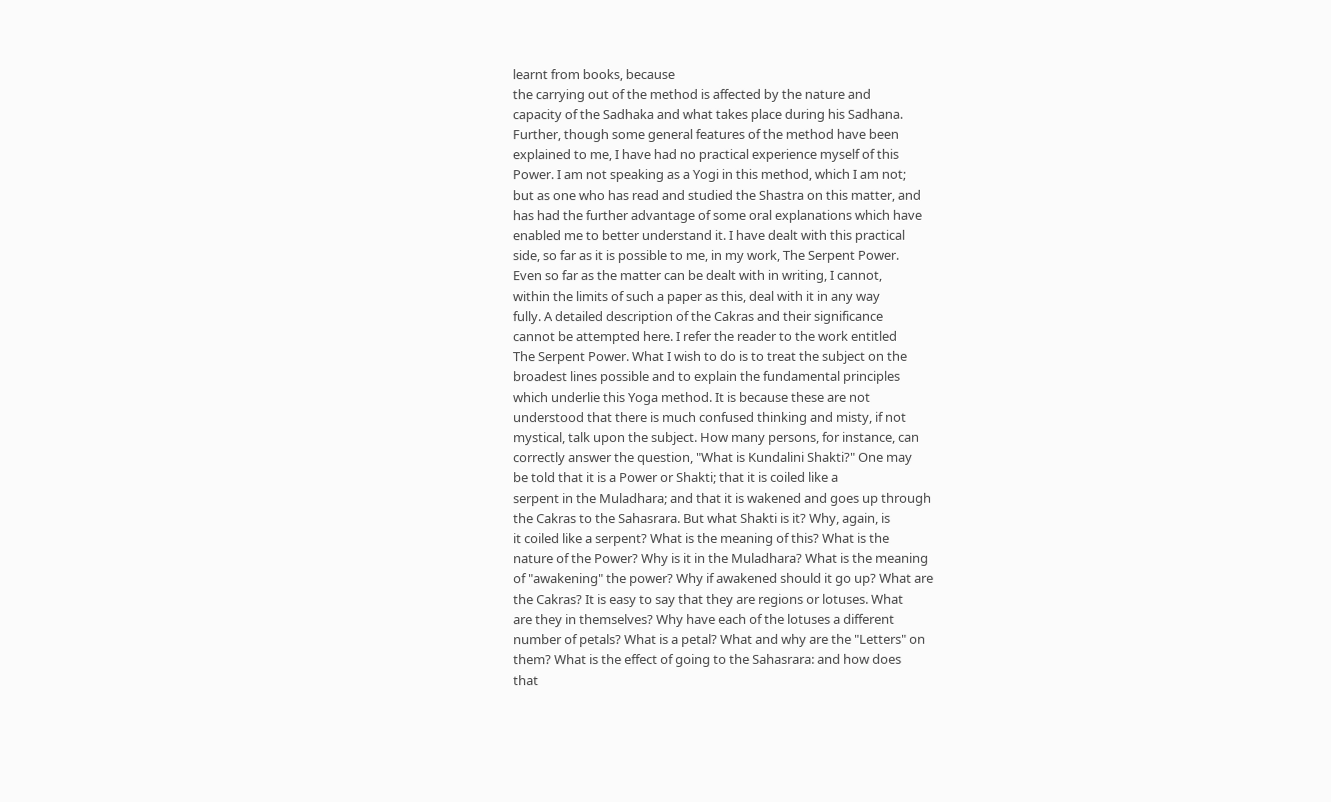learnt from books, because
the carrying out of the method is affected by the nature and
capacity of the Sadhaka and what takes place during his Sadhana.
Further, though some general features of the method have been
explained to me, I have had no practical experience myself of this
Power. I am not speaking as a Yogi in this method, which I am not;
but as one who has read and studied the Shastra on this matter, and
has had the further advantage of some oral explanations which have
enabled me to better understand it. I have dealt with this practical
side, so far as it is possible to me, in my work, The Serpent Power.
Even so far as the matter can be dealt with in writing, I cannot,
within the limits of such a paper as this, deal with it in any way
fully. A detailed description of the Cakras and their significance
cannot be attempted here. I refer the reader to the work entitled
The Serpent Power. What I wish to do is to treat the subject on the
broadest lines possible and to explain the fundamental principles
which underlie this Yoga method. It is because these are not
understood that there is much confused thinking and misty, if not
mystical, talk upon the subject. How many persons, for instance, can
correctly answer the question, "What is Kundalini Shakti?" One may
be told that it is a Power or Shakti; that it is coiled like a
serpent in the Muladhara; and that it is wakened and goes up through
the Cakras to the Sahasrara. But what Shakti is it? Why, again, is
it coiled like a serpent? What is the meaning of this? What is the
nature of the Power? Why is it in the Muladhara? What is the meaning
of "awakening" the power? Why if awakened should it go up? What are
the Cakras? It is easy to say that they are regions or lotuses. What
are they in themselves? Why have each of the lotuses a different
number of petals? What is a petal? What and why are the "Letters" on
them? What is the effect of going to the Sahasrara: and how does
that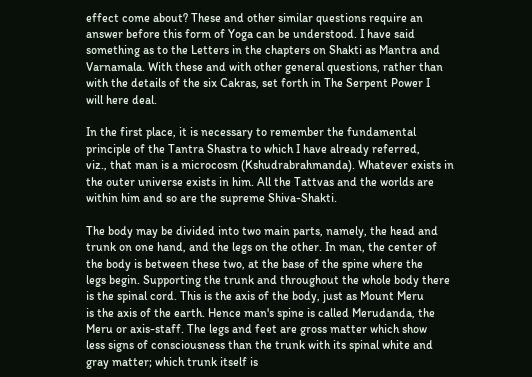effect come about? These and other similar questions require an
answer before this form of Yoga can be understood. I have said
something as to the Letters in the chapters on Shakti as Mantra and
Varnamala. With these and with other general questions, rather than
with the details of the six Cakras, set forth in The Serpent Power I
will here deal.

In the first place, it is necessary to remember the fundamental
principle of the Tantra Shastra to which I have already referred,
viz., that man is a microcosm (Kshudrabrahmanda). Whatever exists in
the outer universe exists in him. All the Tattvas and the worlds are
within him and so are the supreme Shiva-Shakti.

The body may be divided into two main parts, namely, the head and
trunk on one hand, and the legs on the other. In man, the center of
the body is between these two, at the base of the spine where the
legs begin. Supporting the trunk and throughout the whole body there
is the spinal cord. This is the axis of the body, just as Mount Meru
is the axis of the earth. Hence man's spine is called Merudanda, the
Meru or axis-staff. The legs and feet are gross matter which show
less signs of consciousness than the trunk with its spinal white and
gray matter; which trunk itself is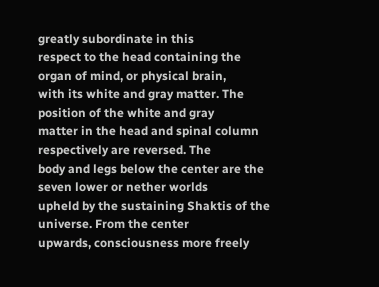greatly subordinate in this
respect to the head containing the organ of mind, or physical brain,
with its white and gray matter. The position of the white and gray
matter in the head and spinal column respectively are reversed. The
body and legs below the center are the seven lower or nether worlds
upheld by the sustaining Shaktis of the universe. From the center
upwards, consciousness more freely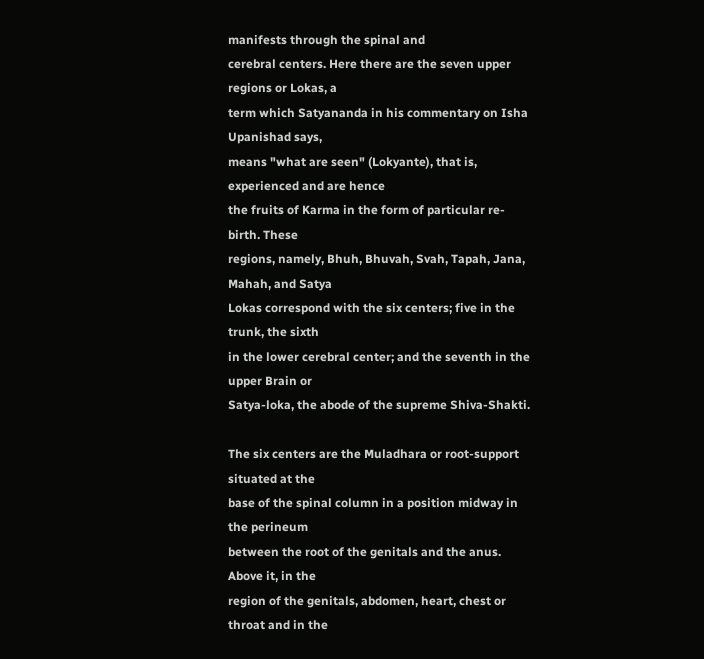manifests through the spinal and
cerebral centers. Here there are the seven upper regions or Lokas, a
term which Satyananda in his commentary on Isha Upanishad says,
means "what are seen" (Lokyante), that is, experienced and are hence
the fruits of Karma in the form of particular re-birth. These
regions, namely, Bhuh, Bhuvah, Svah, Tapah, Jana, Mahah, and Satya
Lokas correspond with the six centers; five in the trunk, the sixth
in the lower cerebral center; and the seventh in the upper Brain or
Satya-loka, the abode of the supreme Shiva-Shakti.

The six centers are the Muladhara or root-support situated at the
base of the spinal column in a position midway in the perineum
between the root of the genitals and the anus. Above it, in the
region of the genitals, abdomen, heart, chest or throat and in the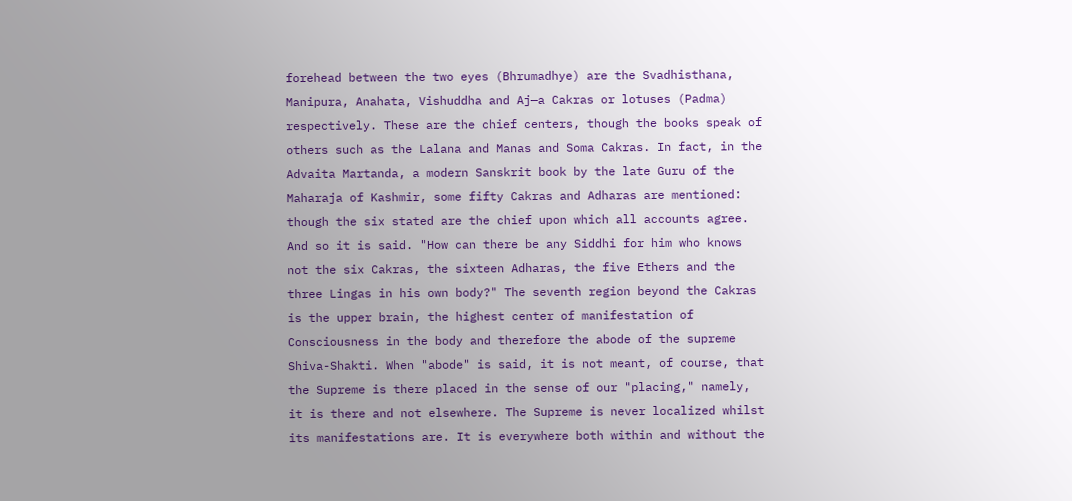forehead between the two eyes (Bhrumadhye) are the Svadhisthana,
Manipura, Anahata, Vishuddha and Aj—a Cakras or lotuses (Padma)
respectively. These are the chief centers, though the books speak of
others such as the Lalana and Manas and Soma Cakras. In fact, in the
Advaita Martanda, a modern Sanskrit book by the late Guru of the
Maharaja of Kashmir, some fifty Cakras and Adharas are mentioned:
though the six stated are the chief upon which all accounts agree.
And so it is said. "How can there be any Siddhi for him who knows
not the six Cakras, the sixteen Adharas, the five Ethers and the
three Lingas in his own body?" The seventh region beyond the Cakras
is the upper brain, the highest center of manifestation of
Consciousness in the body and therefore the abode of the supreme
Shiva-Shakti. When "abode" is said, it is not meant, of course, that
the Supreme is there placed in the sense of our "placing," namely,
it is there and not elsewhere. The Supreme is never localized whilst
its manifestations are. It is everywhere both within and without the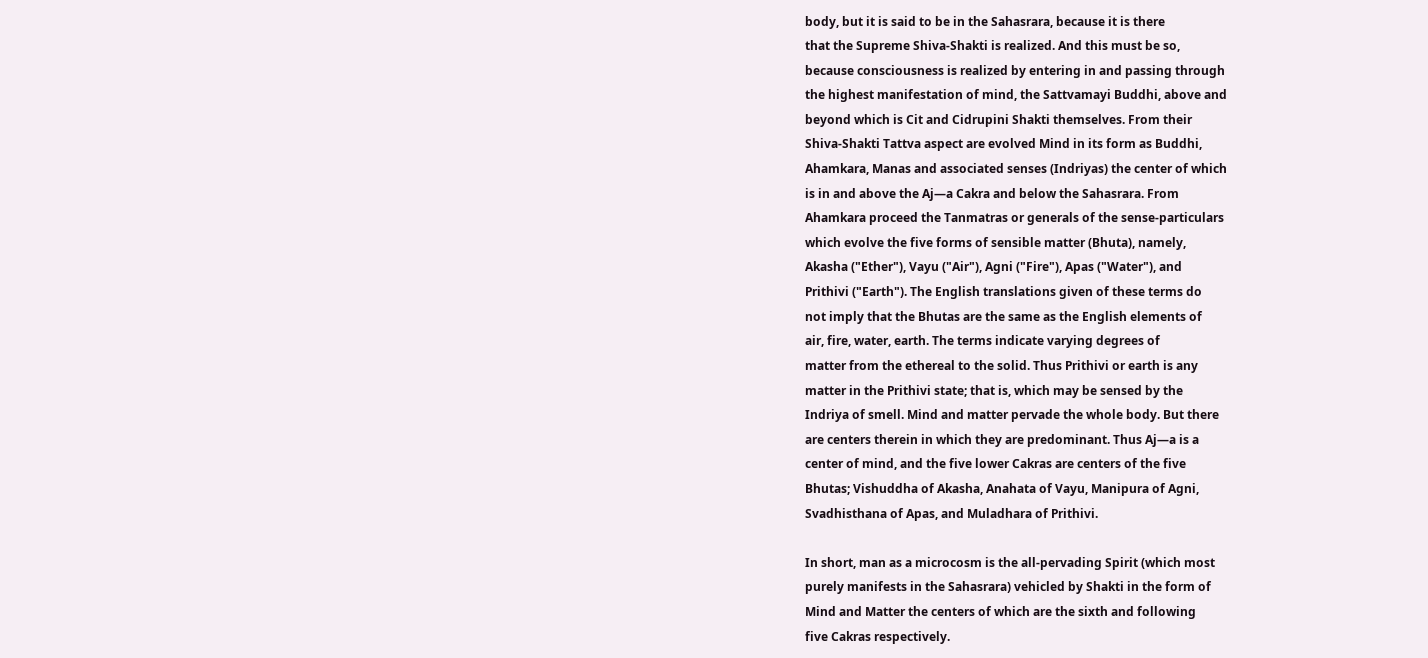body, but it is said to be in the Sahasrara, because it is there
that the Supreme Shiva-Shakti is realized. And this must be so,
because consciousness is realized by entering in and passing through
the highest manifestation of mind, the Sattvamayi Buddhi, above and
beyond which is Cit and Cidrupini Shakti themselves. From their
Shiva-Shakti Tattva aspect are evolved Mind in its form as Buddhi,
Ahamkara, Manas and associated senses (Indriyas) the center of which
is in and above the Aj—a Cakra and below the Sahasrara. From
Ahamkara proceed the Tanmatras or generals of the sense-particulars
which evolve the five forms of sensible matter (Bhuta), namely,
Akasha ("Ether"), Vayu ("Air"), Agni ("Fire"), Apas ("Water"), and
Prithivi ("Earth"). The English translations given of these terms do
not imply that the Bhutas are the same as the English elements of
air, fire, water, earth. The terms indicate varying degrees of
matter from the ethereal to the solid. Thus Prithivi or earth is any
matter in the Prithivi state; that is, which may be sensed by the
Indriya of smell. Mind and matter pervade the whole body. But there
are centers therein in which they are predominant. Thus Aj—a is a
center of mind, and the five lower Cakras are centers of the five
Bhutas; Vishuddha of Akasha, Anahata of Vayu, Manipura of Agni,
Svadhisthana of Apas, and Muladhara of Prithivi.

In short, man as a microcosm is the all-pervading Spirit (which most
purely manifests in the Sahasrara) vehicled by Shakti in the form of
Mind and Matter the centers of which are the sixth and following
five Cakras respectively.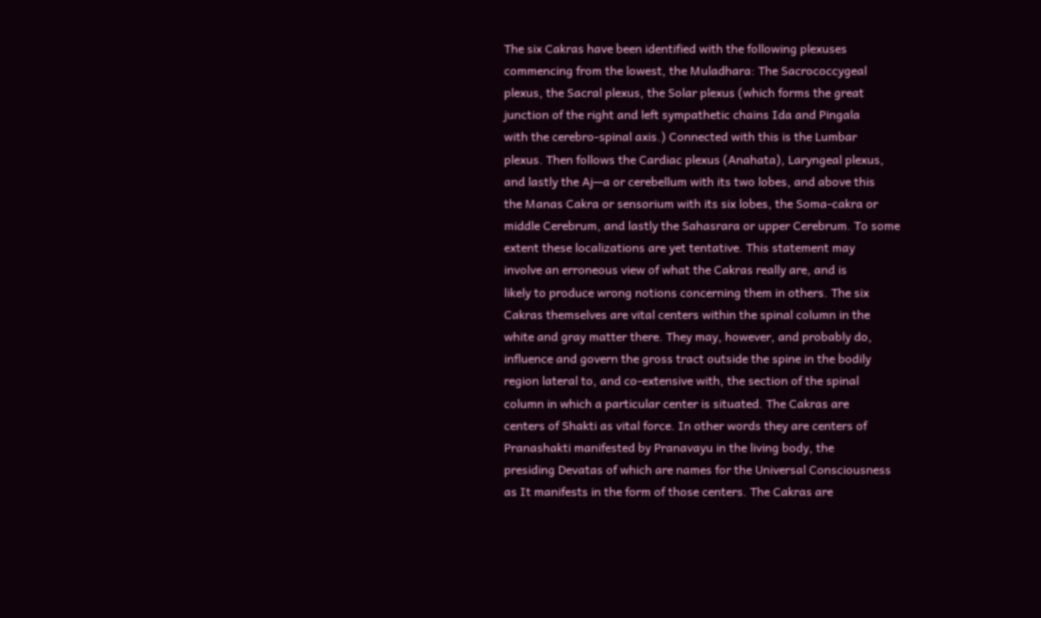The six Cakras have been identified with the following plexuses
commencing from the lowest, the Muladhara: The Sacrococcygeal
plexus, the Sacral plexus, the Solar plexus (which forms the great
junction of the right and left sympathetic chains Ida and Pingala
with the cerebro-spinal axis.) Connected with this is the Lumbar
plexus. Then follows the Cardiac plexus (Anahata), Laryngeal plexus,
and lastly the Aj—a or cerebellum with its two lobes, and above this
the Manas Cakra or sensorium with its six lobes, the Soma-cakra or
middle Cerebrum, and lastly the Sahasrara or upper Cerebrum. To some
extent these localizations are yet tentative. This statement may
involve an erroneous view of what the Cakras really are, and is
likely to produce wrong notions concerning them in others. The six
Cakras themselves are vital centers within the spinal column in the
white and gray matter there. They may, however, and probably do,
influence and govern the gross tract outside the spine in the bodily
region lateral to, and co-extensive with, the section of the spinal
column in which a particular center is situated. The Cakras are
centers of Shakti as vital force. In other words they are centers of
Pranashakti manifested by Pranavayu in the living body, the
presiding Devatas of which are names for the Universal Consciousness
as It manifests in the form of those centers. The Cakras are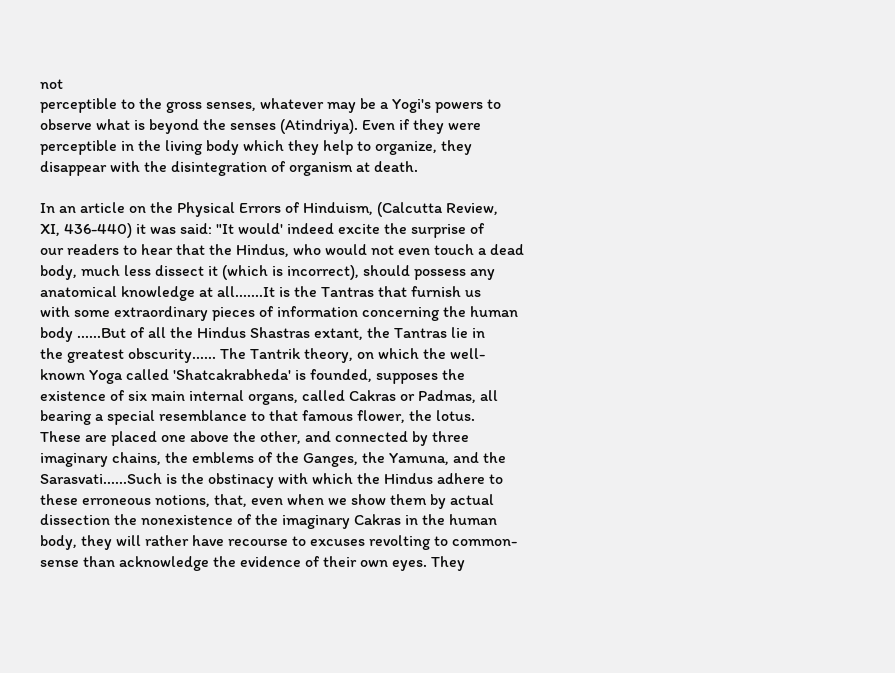not
perceptible to the gross senses, whatever may be a Yogi's powers to
observe what is beyond the senses (Atindriya). Even if they were
perceptible in the living body which they help to organize, they
disappear with the disintegration of organism at death.

In an article on the Physical Errors of Hinduism, (Calcutta Review,
XI, 436-440) it was said: "It would' indeed excite the surprise of
our readers to hear that the Hindus, who would not even touch a dead
body, much less dissect it (which is incorrect), should possess any
anatomical knowledge at all.......It is the Tantras that furnish us
with some extraordinary pieces of information concerning the human
body ......But of all the Hindus Shastras extant, the Tantras lie in
the greatest obscurity...... The Tantrik theory, on which the well-
known Yoga called 'Shatcakrabheda' is founded, supposes the
existence of six main internal organs, called Cakras or Padmas, all
bearing a special resemblance to that famous flower, the lotus.
These are placed one above the other, and connected by three
imaginary chains, the emblems of the Ganges, the Yamuna, and the
Sarasvati......Such is the obstinacy with which the Hindus adhere to
these erroneous notions, that, even when we show them by actual
dissection the nonexistence of the imaginary Cakras in the human
body, they will rather have recourse to excuses revolting to common-
sense than acknowledge the evidence of their own eyes. They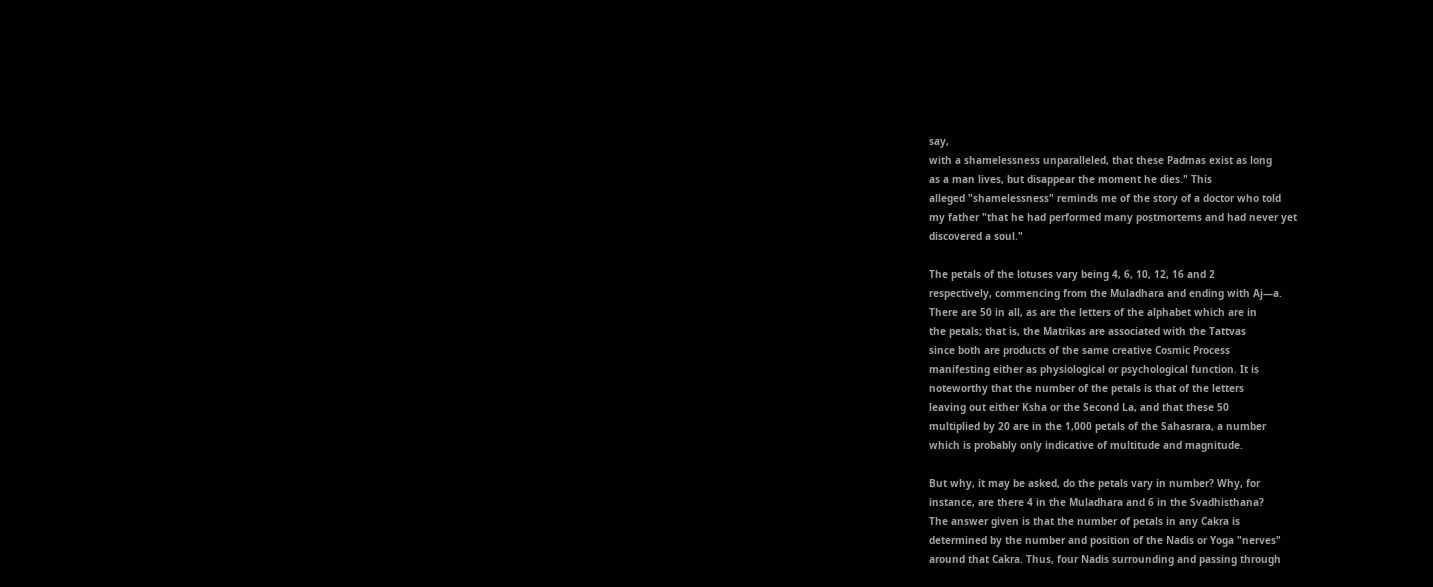say,
with a shamelessness unparalleled, that these Padmas exist as long
as a man lives, but disappear the moment he dies." This
alleged "shamelessness" reminds me of the story of a doctor who told
my father "that he had performed many postmortems and had never yet
discovered a soul."

The petals of the lotuses vary being 4, 6, 10, 12, 16 and 2
respectively, commencing from the Muladhara and ending with Aj—a.
There are 50 in all, as are the letters of the alphabet which are in
the petals; that is, the Matrikas are associated with the Tattvas
since both are products of the same creative Cosmic Process
manifesting either as physiological or psychological function. It is
noteworthy that the number of the petals is that of the letters
leaving out either Ksha or the Second La, and that these 50
multiplied by 20 are in the 1,000 petals of the Sahasrara, a number
which is probably only indicative of multitude and magnitude.

But why, it may be asked, do the petals vary in number? Why, for
instance, are there 4 in the Muladhara and 6 in the Svadhisthana?
The answer given is that the number of petals in any Cakra is
determined by the number and position of the Nadis or Yoga "nerves"
around that Cakra. Thus, four Nadis surrounding and passing through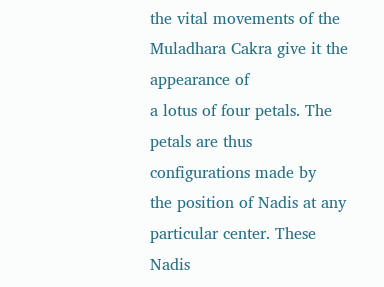the vital movements of the Muladhara Cakra give it the appearance of
a lotus of four petals. The petals are thus configurations made by
the position of Nadis at any particular center. These Nadis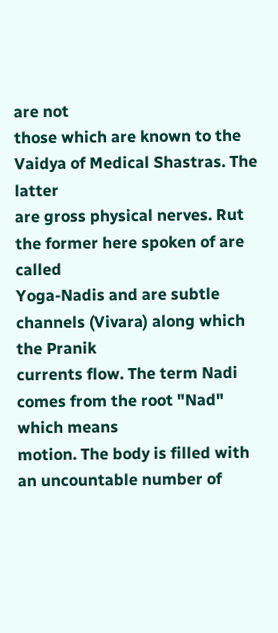are not
those which are known to the Vaidya of Medical Shastras. The latter
are gross physical nerves. Rut the former here spoken of are called
Yoga-Nadis and are subtle channels (Vivara) along which the Pranik
currents flow. The term Nadi comes from the root "Nad" which means
motion. The body is filled with an uncountable number of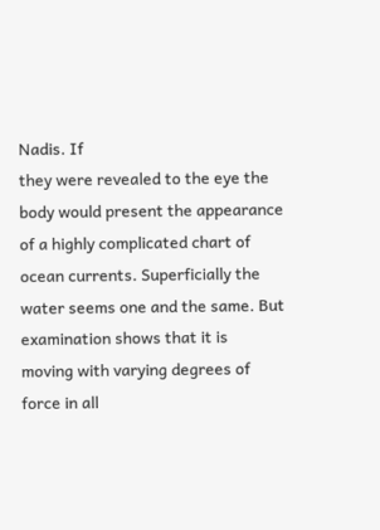Nadis. If
they were revealed to the eye the body would present the appearance
of a highly complicated chart of ocean currents. Superficially the
water seems one and the same. But examination shows that it is
moving with varying degrees of force in all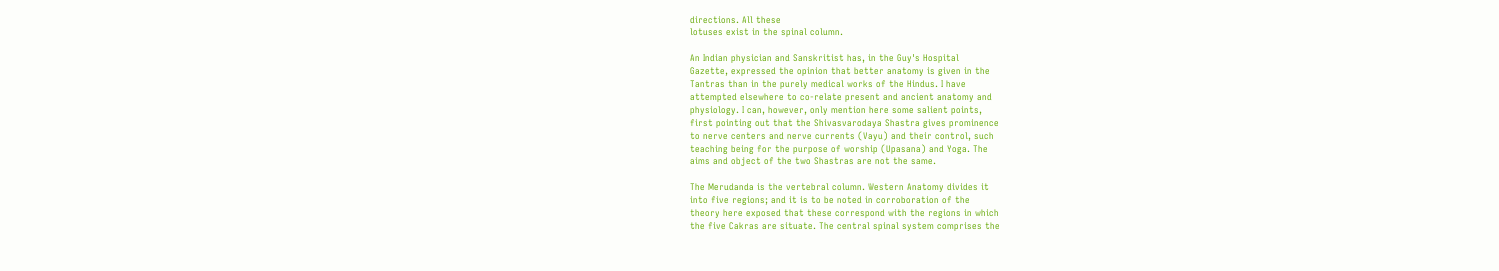directions. All these
lotuses exist in the spinal column.

An Indian physician and Sanskritist has, in the Guy's Hospital
Gazette, expressed the opinion that better anatomy is given in the
Tantras than in the purely medical works of the Hindus. I have
attempted elsewhere to co-relate present and ancient anatomy and
physiology. I can, however, only mention here some salient points,
first pointing out that the Shivasvarodaya Shastra gives prominence
to nerve centers and nerve currents (Vayu) and their control, such
teaching being for the purpose of worship (Upasana) and Yoga. The
aims and object of the two Shastras are not the same.

The Merudanda is the vertebral column. Western Anatomy divides it
into five regions; and it is to be noted in corroboration of the
theory here exposed that these correspond with the regions in which
the five Cakras are situate. The central spinal system comprises the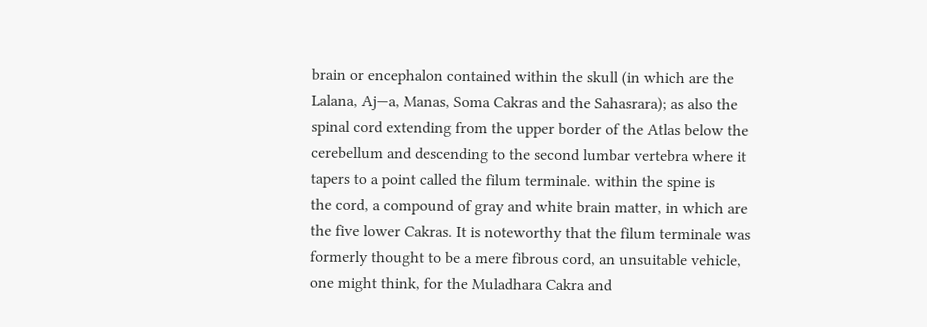brain or encephalon contained within the skull (in which are the
Lalana, Aj—a, Manas, Soma Cakras and the Sahasrara); as also the
spinal cord extending from the upper border of the Atlas below the
cerebellum and descending to the second lumbar vertebra where it
tapers to a point called the filum terminale. within the spine is
the cord, a compound of gray and white brain matter, in which are
the five lower Cakras. It is noteworthy that the filum terminale was
formerly thought to be a mere fibrous cord, an unsuitable vehicle,
one might think, for the Muladhara Cakra and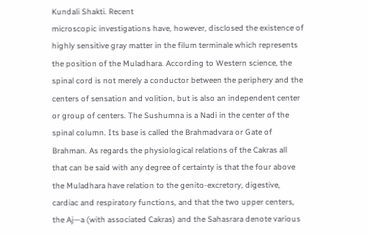Kundali Shakti. Recent
microscopic investigations have, however, disclosed the existence of
highly sensitive gray matter in the filum terminale which represents
the position of the Muladhara. According to Western science, the
spinal cord is not merely a conductor between the periphery and the
centers of sensation and volition, but is also an independent center
or group of centers. The Sushumna is a Nadi in the center of the
spinal column. Its base is called the Brahmadvara or Gate of
Brahman. As regards the physiological relations of the Cakras all
that can be said with any degree of certainty is that the four above
the Muladhara have relation to the genito-excretory, digestive,
cardiac and respiratory functions, and that the two upper centers,
the Aj—a (with associated Cakras) and the Sahasrara denote various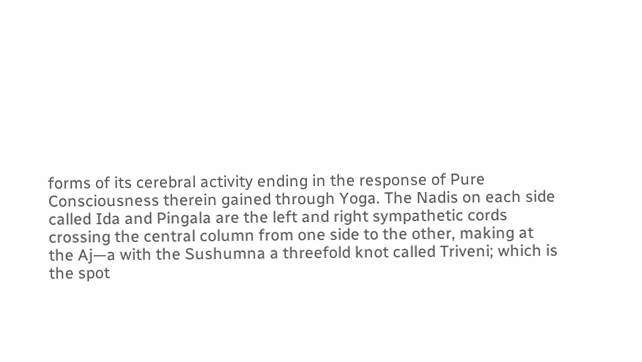forms of its cerebral activity ending in the response of Pure
Consciousness therein gained through Yoga. The Nadis on each side
called Ida and Pingala are the left and right sympathetic cords
crossing the central column from one side to the other, making at
the Aj—a with the Sushumna a threefold knot called Triveni; which is
the spot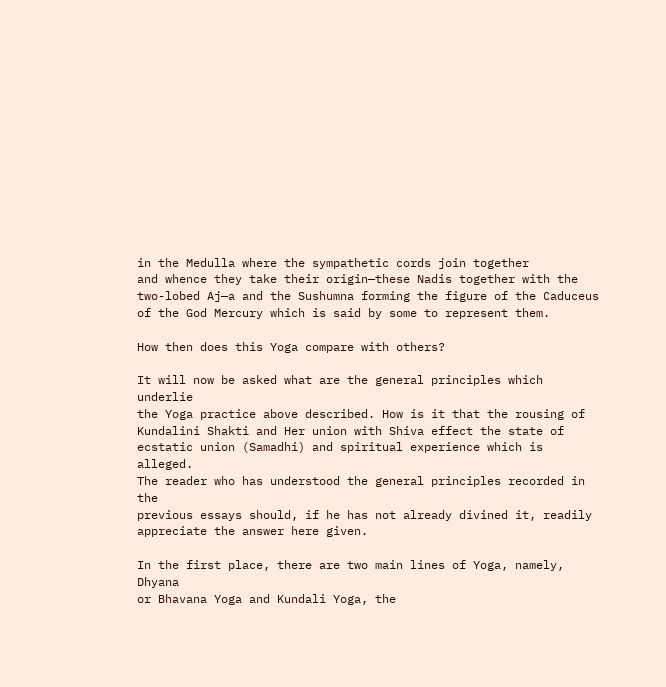in the Medulla where the sympathetic cords join together
and whence they take their origin—these Nadis together with the
two-lobed Aj—a and the Sushumna forming the figure of the Caduceus
of the God Mercury which is said by some to represent them.

How then does this Yoga compare with others?

It will now be asked what are the general principles which underlie
the Yoga practice above described. How is it that the rousing of
Kundalini Shakti and Her union with Shiva effect the state of
ecstatic union (Samadhi) and spiritual experience which is alleged.
The reader who has understood the general principles recorded in the
previous essays should, if he has not already divined it, readily
appreciate the answer here given.

In the first place, there are two main lines of Yoga, namely, Dhyana
or Bhavana Yoga and Kundali Yoga, the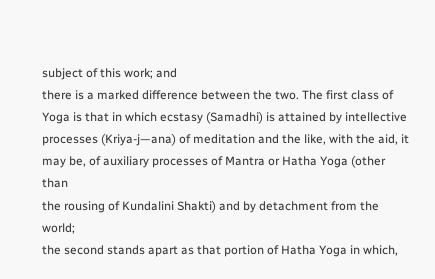subject of this work; and
there is a marked difference between the two. The first class of
Yoga is that in which ecstasy (Samadhi) is attained by intellective
processes (Kriya-j—ana) of meditation and the like, with the aid, it
may be, of auxiliary processes of Mantra or Hatha Yoga (other than
the rousing of Kundalini Shakti) and by detachment from the world;
the second stands apart as that portion of Hatha Yoga in which,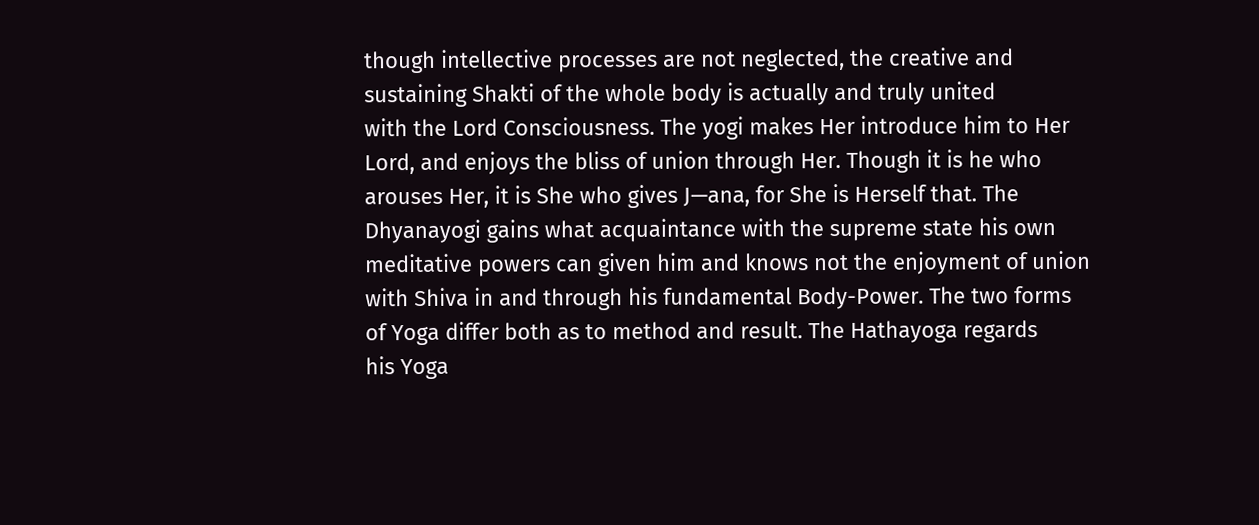though intellective processes are not neglected, the creative and
sustaining Shakti of the whole body is actually and truly united
with the Lord Consciousness. The yogi makes Her introduce him to Her
Lord, and enjoys the bliss of union through Her. Though it is he who
arouses Her, it is She who gives J—ana, for She is Herself that. The
Dhyanayogi gains what acquaintance with the supreme state his own
meditative powers can given him and knows not the enjoyment of union
with Shiva in and through his fundamental Body-Power. The two forms
of Yoga differ both as to method and result. The Hathayoga regards
his Yoga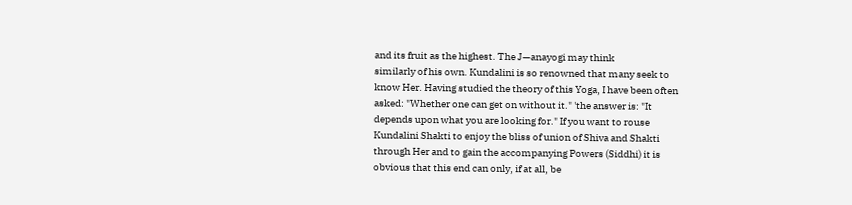and its fruit as the highest. The J—anayogi may think
similarly of his own. Kundalini is so renowned that many seek to
know Her. Having studied the theory of this Yoga, I have been often
asked: "Whether one can get on without it." 'the answer is: "It
depends upon what you are looking for." If you want to rouse
Kundalini Shakti to enjoy the bliss of union of Shiva and Shakti
through Her and to gain the accompanying Powers (Siddhi) it is
obvious that this end can only, if at all, be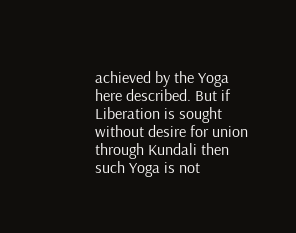achieved by the Yoga
here described. But if Liberation is sought without desire for union
through Kundali then such Yoga is not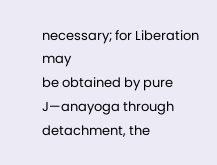necessary; for Liberation may
be obtained by pure J—anayoga through detachment, the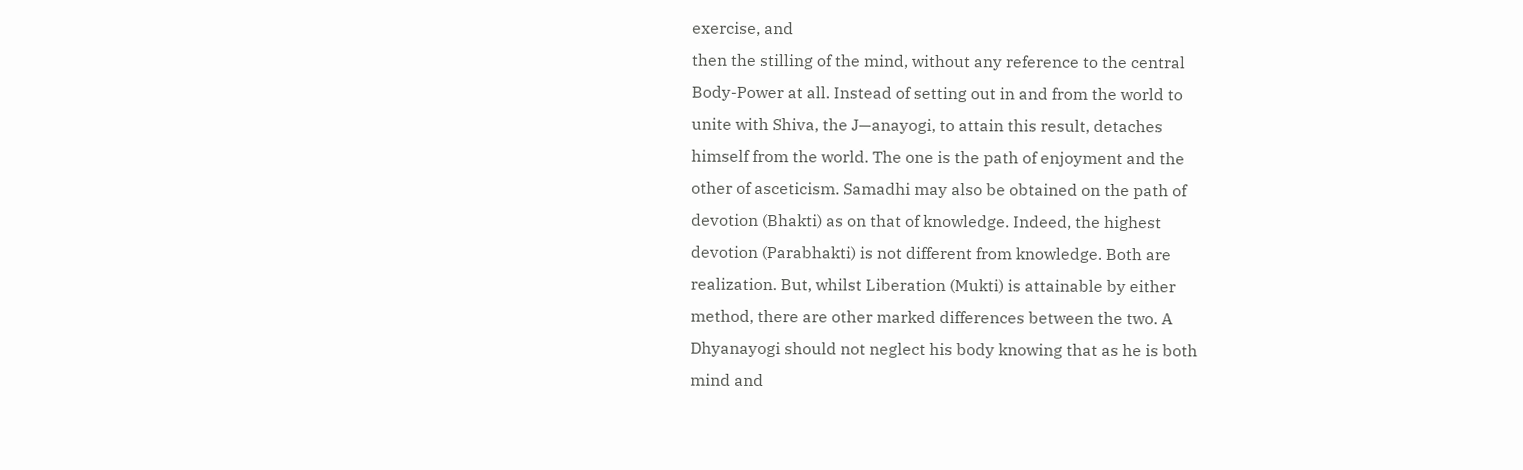exercise, and
then the stilling of the mind, without any reference to the central
Body-Power at all. Instead of setting out in and from the world to
unite with Shiva, the J—anayogi, to attain this result, detaches
himself from the world. The one is the path of enjoyment and the
other of asceticism. Samadhi may also be obtained on the path of
devotion (Bhakti) as on that of knowledge. Indeed, the highest
devotion (Parabhakti) is not different from knowledge. Both are
realization. But, whilst Liberation (Mukti) is attainable by either
method, there are other marked differences between the two. A
Dhyanayogi should not neglect his body knowing that as he is both
mind and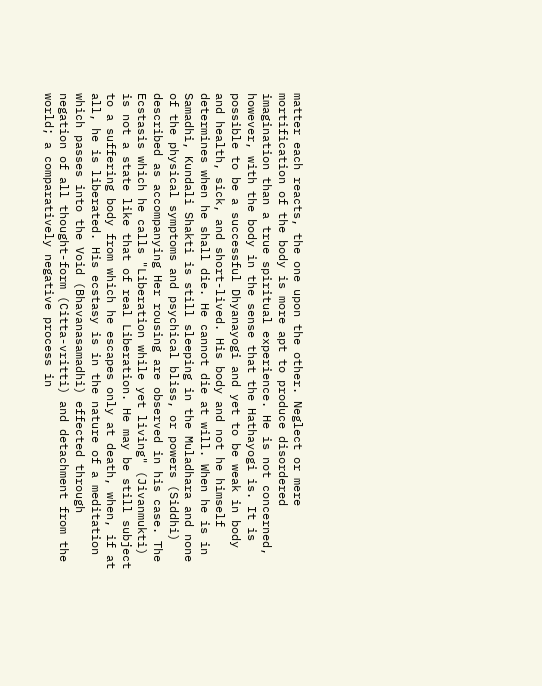matter each reacts, the one upon the other. Neglect or mere
mortification of the body is more apt to produce disordered
imagination than a true spiritual experience. He is not concerned,
however, with the body in the sense that the Hathayogi is. It is
possible to be a successful Dhyanayogi and yet to be weak in body
and health, sick, and short-lived. His body and not he himself
determines when he shall die. He cannot die at will. When he is in
Samadhi, Kundali Shakti is still sleeping in the Muladhara and none
of the physical symptoms and psychical bliss, or powers (Siddhi)
described as accompanying Her rousing are observed in his case. The
Ecstasis which he calls "Liberation while yet living" (Jivanmukti)
is not a state like that of real Liberation. He may be still subject
to a suffering body from which he escapes only at death, when, if at
all, he is liberated. His ecstasy is in the nature of a meditation
which passes into the Void (Bhavanasamadhi) effected through
negation of all thought-form (Citta-vritti) and detachment from the
world; a comparatively negative process in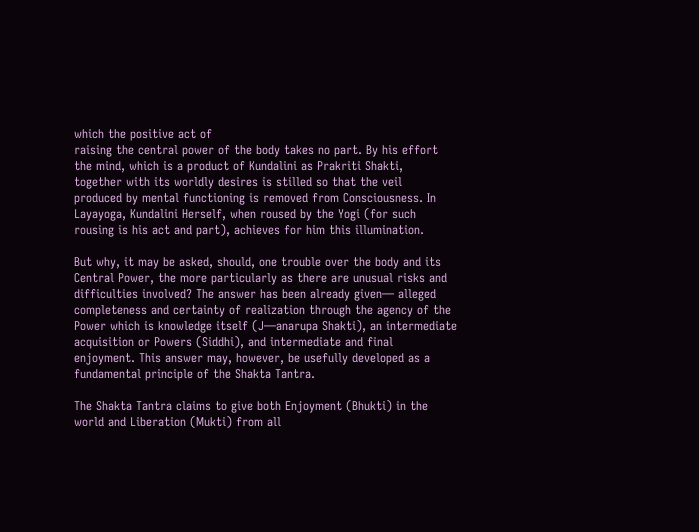which the positive act of
raising the central power of the body takes no part. By his effort
the mind, which is a product of Kundalini as Prakriti Shakti,
together with its worldly desires is stilled so that the veil
produced by mental functioning is removed from Consciousness. In
Layayoga, Kundalini Herself, when roused by the Yogi (for such
rousing is his act and part), achieves for him this illumination.

But why, it may be asked, should, one trouble over the body and its
Central Power, the more particularly as there are unusual risks and
difficulties involved? The answer has been already given— alleged
completeness and certainty of realization through the agency of the
Power which is knowledge itself (J—anarupa Shakti), an intermediate
acquisition or Powers (Siddhi), and intermediate and final
enjoyment. This answer may, however, be usefully developed as a
fundamental principle of the Shakta Tantra.

The Shakta Tantra claims to give both Enjoyment (Bhukti) in the
world and Liberation (Mukti) from all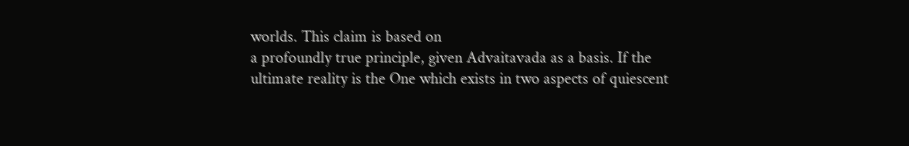worlds. This claim is based on
a profoundly true principle, given Advaitavada as a basis. If the
ultimate reality is the One which exists in two aspects of quiescent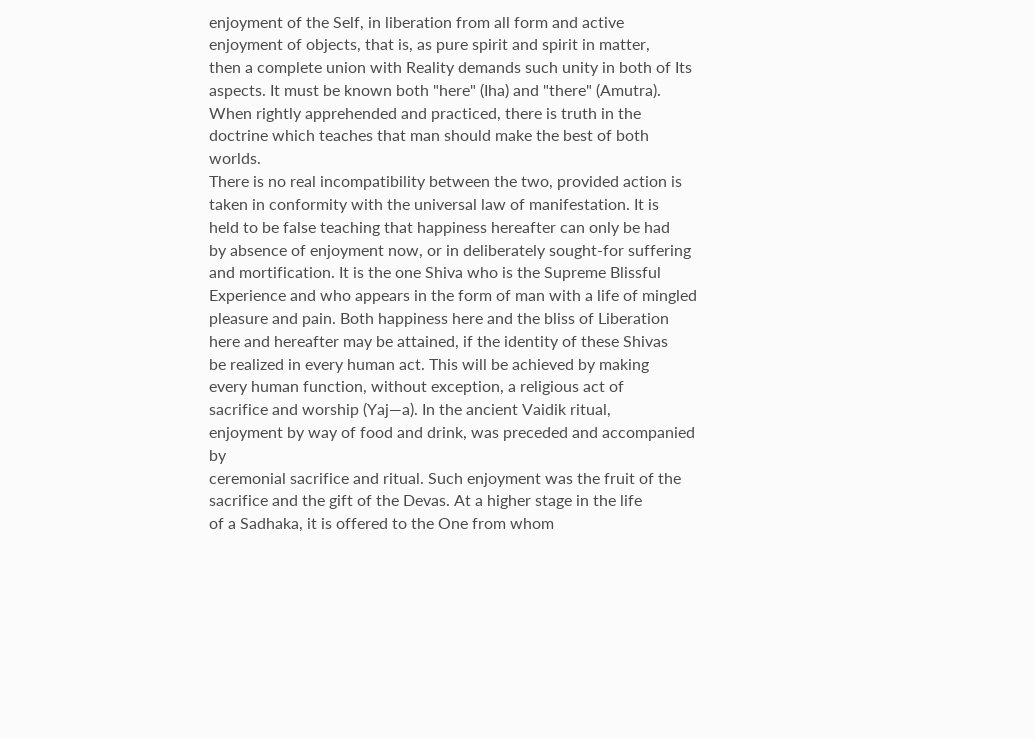enjoyment of the Self, in liberation from all form and active
enjoyment of objects, that is, as pure spirit and spirit in matter,
then a complete union with Reality demands such unity in both of Its
aspects. It must be known both "here" (Iha) and "there" (Amutra).
When rightly apprehended and practiced, there is truth in the
doctrine which teaches that man should make the best of both worlds.
There is no real incompatibility between the two, provided action is
taken in conformity with the universal law of manifestation. It is
held to be false teaching that happiness hereafter can only be had
by absence of enjoyment now, or in deliberately sought-for suffering
and mortification. It is the one Shiva who is the Supreme Blissful
Experience and who appears in the form of man with a life of mingled
pleasure and pain. Both happiness here and the bliss of Liberation
here and hereafter may be attained, if the identity of these Shivas
be realized in every human act. This will be achieved by making
every human function, without exception, a religious act of
sacrifice and worship (Yaj—a). In the ancient Vaidik ritual,
enjoyment by way of food and drink, was preceded and accompanied by
ceremonial sacrifice and ritual. Such enjoyment was the fruit of the
sacrifice and the gift of the Devas. At a higher stage in the life
of a Sadhaka, it is offered to the One from whom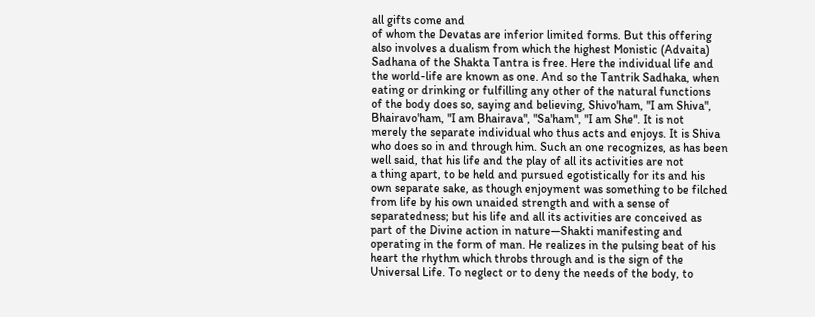all gifts come and
of whom the Devatas are inferior limited forms. But this offering
also involves a dualism from which the highest Monistic (Advaita)
Sadhana of the Shakta Tantra is free. Here the individual life and
the world-life are known as one. And so the Tantrik Sadhaka, when
eating or drinking or fulfilling any other of the natural functions
of the body does so, saying and believing, Shivo'ham, "I am Shiva",
Bhairavo'ham, "I am Bhairava", "Sa'ham", "I am She". It is not
merely the separate individual who thus acts and enjoys. It is Shiva
who does so in and through him. Such an one recognizes, as has been
well said, that his life and the play of all its activities are not
a thing apart, to be held and pursued egotistically for its and his
own separate sake, as though enjoyment was something to be filched
from life by his own unaided strength and with a sense of
separatedness; but his life and all its activities are conceived as
part of the Divine action in nature—Shakti manifesting and
operating in the form of man. He realizes in the pulsing beat of his
heart the rhythm which throbs through and is the sign of the
Universal Life. To neglect or to deny the needs of the body, to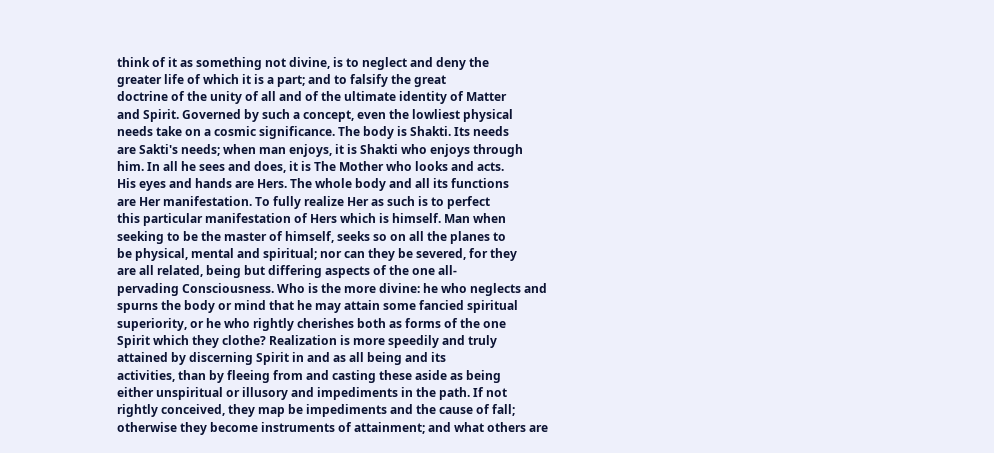think of it as something not divine, is to neglect and deny the
greater life of which it is a part; and to falsify the great
doctrine of the unity of all and of the ultimate identity of Matter
and Spirit. Governed by such a concept, even the lowliest physical
needs take on a cosmic significance. The body is Shakti. Its needs
are Sakti's needs; when man enjoys, it is Shakti who enjoys through
him. In all he sees and does, it is The Mother who looks and acts.
His eyes and hands are Hers. The whole body and all its functions
are Her manifestation. To fully realize Her as such is to perfect
this particular manifestation of Hers which is himself. Man when
seeking to be the master of himself, seeks so on all the planes to
be physical, mental and spiritual; nor can they be severed, for they
are all related, being but differing aspects of the one all-
pervading Consciousness. Who is the more divine: he who neglects and
spurns the body or mind that he may attain some fancied spiritual
superiority, or he who rightly cherishes both as forms of the one
Spirit which they clothe? Realization is more speedily and truly
attained by discerning Spirit in and as all being and its
activities, than by fleeing from and casting these aside as being
either unspiritual or illusory and impediments in the path. If not
rightly conceived, they map be impediments and the cause of fall;
otherwise they become instruments of attainment; and what others are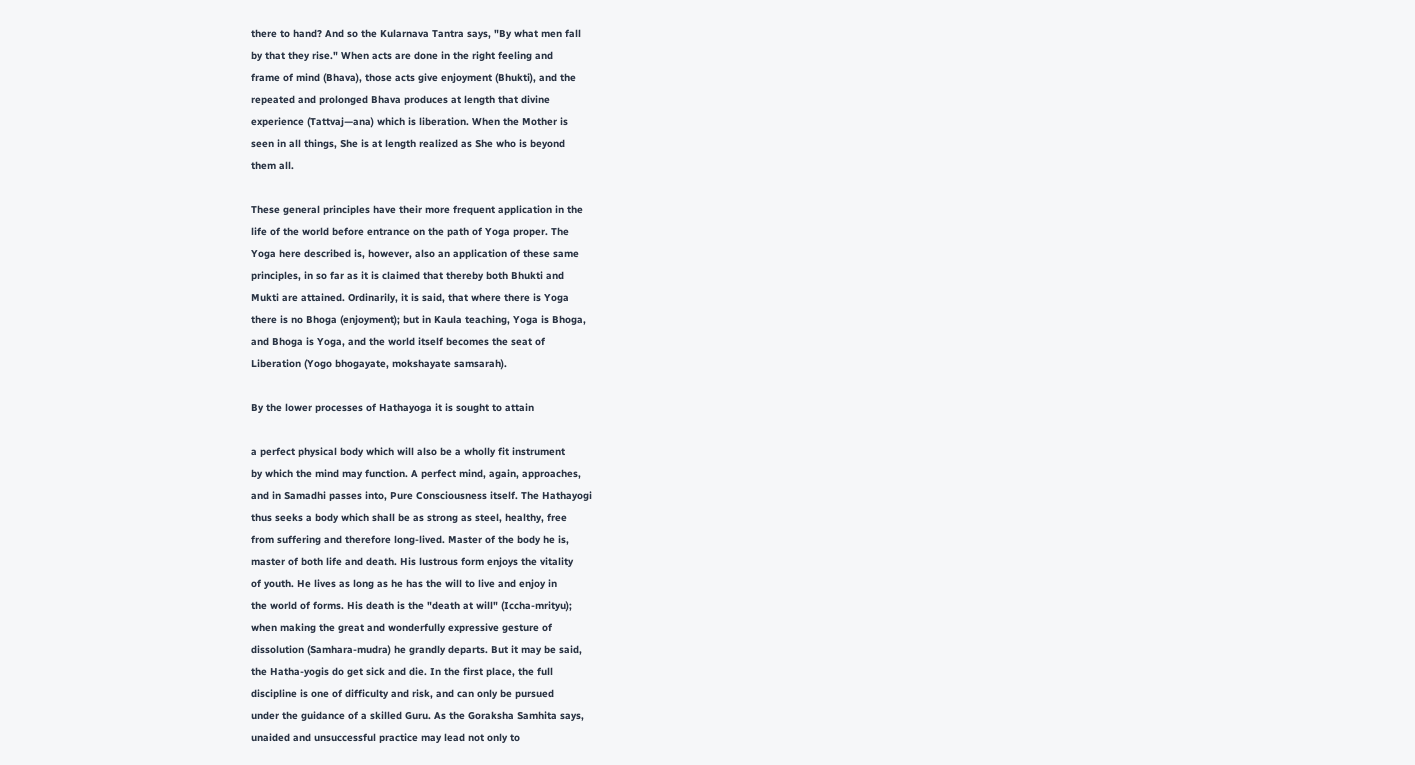there to hand? And so the Kularnava Tantra says, "By what men fall
by that they rise." When acts are done in the right feeling and
frame of mind (Bhava), those acts give enjoyment (Bhukti), and the
repeated and prolonged Bhava produces at length that divine
experience (Tattvaj—ana) which is liberation. When the Mother is
seen in all things, She is at length realized as She who is beyond
them all.

These general principles have their more frequent application in the
life of the world before entrance on the path of Yoga proper. The
Yoga here described is, however, also an application of these same
principles, in so far as it is claimed that thereby both Bhukti and
Mukti are attained. Ordinarily, it is said, that where there is Yoga
there is no Bhoga (enjoyment); but in Kaula teaching, Yoga is Bhoga,
and Bhoga is Yoga, and the world itself becomes the seat of
Liberation (Yogo bhogayate, mokshayate samsarah).

By the lower processes of Hathayoga it is sought to attain

a perfect physical body which will also be a wholly fit instrument
by which the mind may function. A perfect mind, again, approaches,
and in Samadhi passes into, Pure Consciousness itself. The Hathayogi
thus seeks a body which shall be as strong as steel, healthy, free
from suffering and therefore long-lived. Master of the body he is,
master of both life and death. His lustrous form enjoys the vitality
of youth. He lives as long as he has the will to live and enjoy in
the world of forms. His death is the "death at will" (Iccha-mrityu);
when making the great and wonderfully expressive gesture of
dissolution (Samhara-mudra) he grandly departs. But it may be said,
the Hatha-yogis do get sick and die. In the first place, the full
discipline is one of difficulty and risk, and can only be pursued
under the guidance of a skilled Guru. As the Goraksha Samhita says,
unaided and unsuccessful practice may lead not only to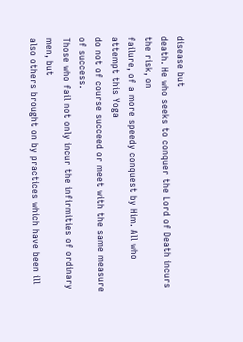disease but
death. He who seeks to conquer the Lord of Death incurs the risk, on
failure, of a more speedy conquest by Him. All who attempt this Yoga
do not of course succeed or meet with the same measure of success.
Those who fail not only incur the infirmities of ordinary men, but
also others brought on by practices which have been ill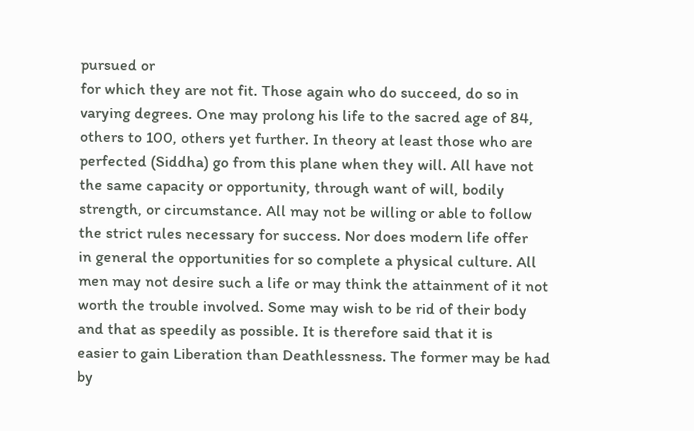pursued or
for which they are not fit. Those again who do succeed, do so in
varying degrees. One may prolong his life to the sacred age of 84,
others to 100, others yet further. In theory at least those who are
perfected (Siddha) go from this plane when they will. All have not
the same capacity or opportunity, through want of will, bodily
strength, or circumstance. All may not be willing or able to follow
the strict rules necessary for success. Nor does modern life offer
in general the opportunities for so complete a physical culture. All
men may not desire such a life or may think the attainment of it not
worth the trouble involved. Some may wish to be rid of their body
and that as speedily as possible. It is therefore said that it is
easier to gain Liberation than Deathlessness. The former may be had
by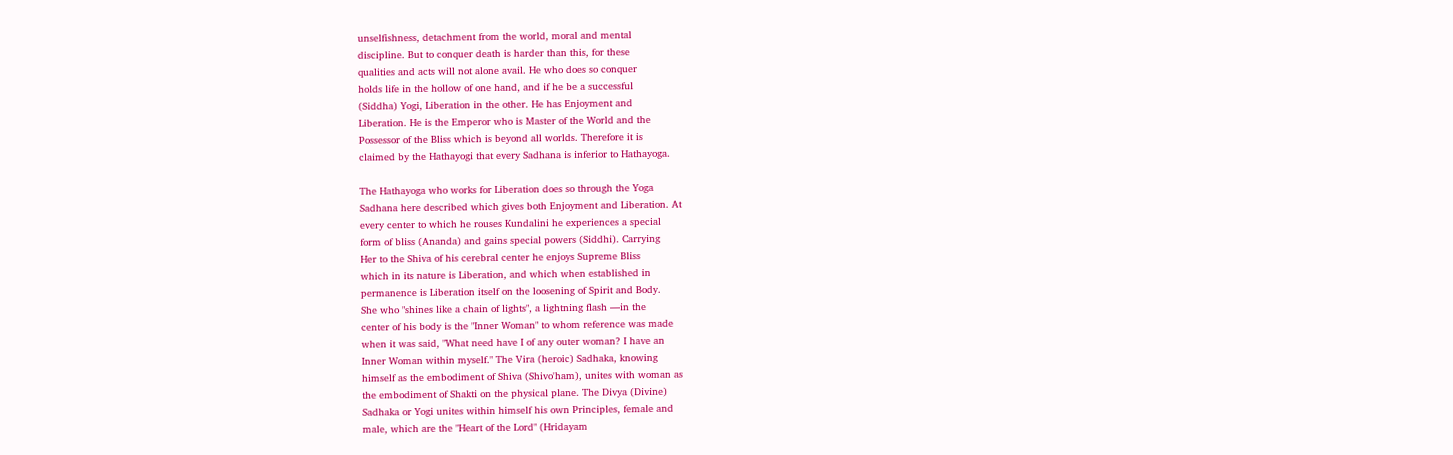unselfishness, detachment from the world, moral and mental
discipline. But to conquer death is harder than this, for these
qualities and acts will not alone avail. He who does so conquer
holds life in the hollow of one hand, and if he be a successful
(Siddha) Yogi, Liberation in the other. He has Enjoyment and
Liberation. He is the Emperor who is Master of the World and the
Possessor of the Bliss which is beyond all worlds. Therefore it is
claimed by the Hathayogi that every Sadhana is inferior to Hathayoga.

The Hathayoga who works for Liberation does so through the Yoga
Sadhana here described which gives both Enjoyment and Liberation. At
every center to which he rouses Kundalini he experiences a special
form of bliss (Ananda) and gains special powers (Siddhi). Carrying
Her to the Shiva of his cerebral center he enjoys Supreme Bliss
which in its nature is Liberation, and which when established in
permanence is Liberation itself on the loosening of Spirit and Body.
She who "shines like a chain of lights", a lightning flash —in the
center of his body is the "Inner Woman" to whom reference was made
when it was said, "What need have I of any outer woman? I have an
Inner Woman within myself." The Vira (heroic) Sadhaka, knowing
himself as the embodiment of Shiva (Shivo'ham), unites with woman as
the embodiment of Shakti on the physical plane. The Divya (Divine)
Sadhaka or Yogi unites within himself his own Principles, female and
male, which are the "Heart of the Lord" (Hridayam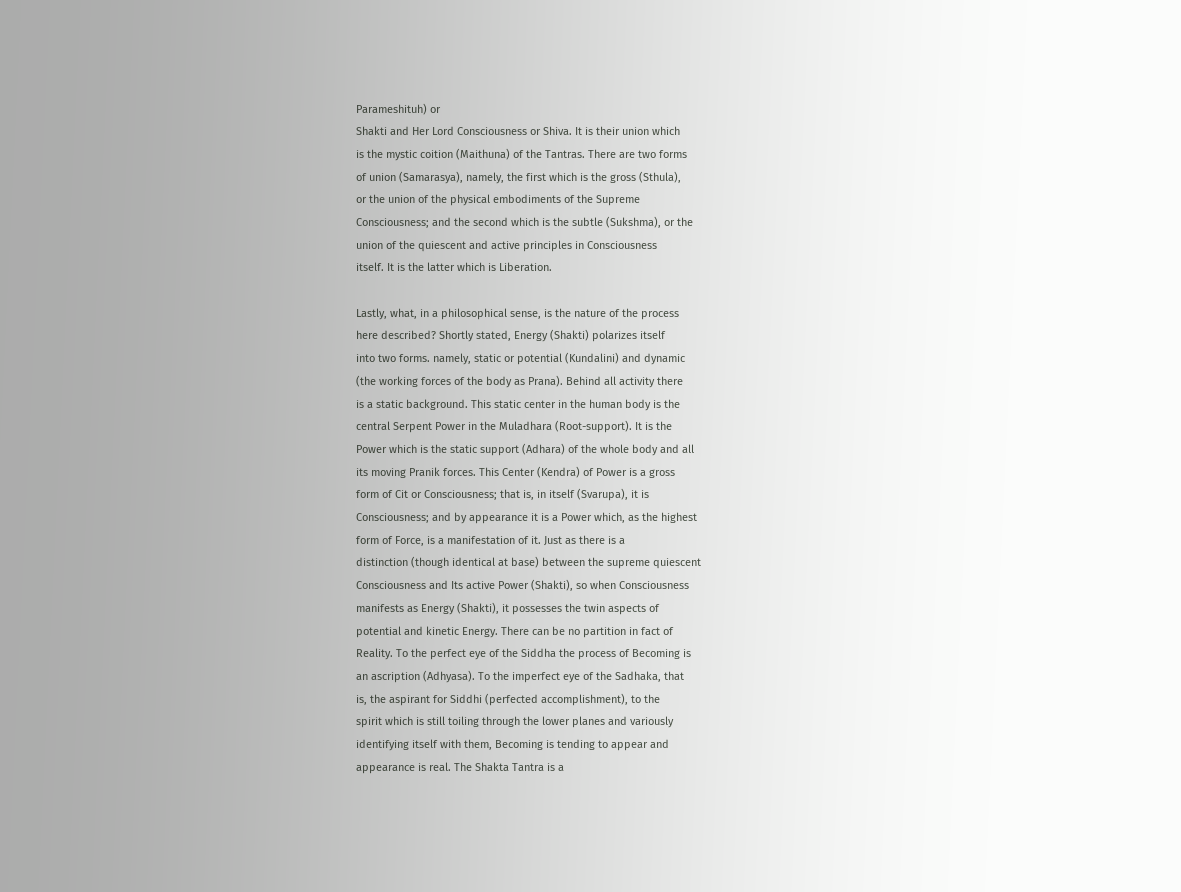Parameshituh) or
Shakti and Her Lord Consciousness or Shiva. It is their union which
is the mystic coition (Maithuna) of the Tantras. There are two forms
of union (Samarasya), namely, the first which is the gross (Sthula),
or the union of the physical embodiments of the Supreme
Consciousness; and the second which is the subtle (Sukshma), or the
union of the quiescent and active principles in Consciousness
itself. It is the latter which is Liberation.

Lastly, what, in a philosophical sense, is the nature of the process
here described? Shortly stated, Energy (Shakti) polarizes itself
into two forms. namely, static or potential (Kundalini) and dynamic
(the working forces of the body as Prana). Behind all activity there
is a static background. This static center in the human body is the
central Serpent Power in the Muladhara (Root-support). It is the
Power which is the static support (Adhara) of the whole body and all
its moving Pranik forces. This Center (Kendra) of Power is a gross
form of Cit or Consciousness; that is, in itself (Svarupa), it is
Consciousness; and by appearance it is a Power which, as the highest
form of Force, is a manifestation of it. Just as there is a
distinction (though identical at base) between the supreme quiescent
Consciousness and Its active Power (Shakti), so when Consciousness
manifests as Energy (Shakti), it possesses the twin aspects of
potential and kinetic Energy. There can be no partition in fact of
Reality. To the perfect eye of the Siddha the process of Becoming is
an ascription (Adhyasa). To the imperfect eye of the Sadhaka, that
is, the aspirant for Siddhi (perfected accomplishment), to the
spirit which is still toiling through the lower planes and variously
identifying itself with them, Becoming is tending to appear and
appearance is real. The Shakta Tantra is a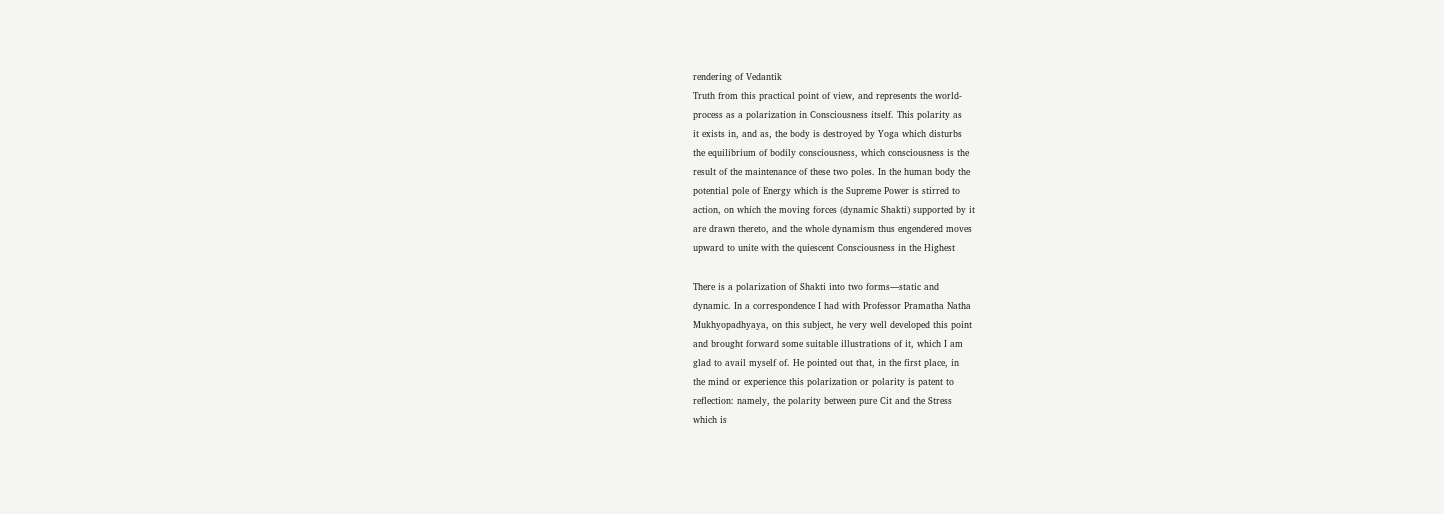rendering of Vedantik
Truth from this practical point of view, and represents the world-
process as a polarization in Consciousness itself. This polarity as
it exists in, and as, the body is destroyed by Yoga which disturbs
the equilibrium of bodily consciousness, which consciousness is the
result of the maintenance of these two poles. In the human body the
potential pole of Energy which is the Supreme Power is stirred to
action, on which the moving forces (dynamic Shakti) supported by it
are drawn thereto, and the whole dynamism thus engendered moves
upward to unite with the quiescent Consciousness in the Highest

There is a polarization of Shakti into two forms—static and
dynamic. In a correspondence I had with Professor Pramatha Natha
Mukhyopadhyaya, on this subject, he very well developed this point
and brought forward some suitable illustrations of it, which I am
glad to avail myself of. He pointed out that, in the first place, in
the mind or experience this polarization or polarity is patent to
reflection: namely, the polarity between pure Cit and the Stress
which is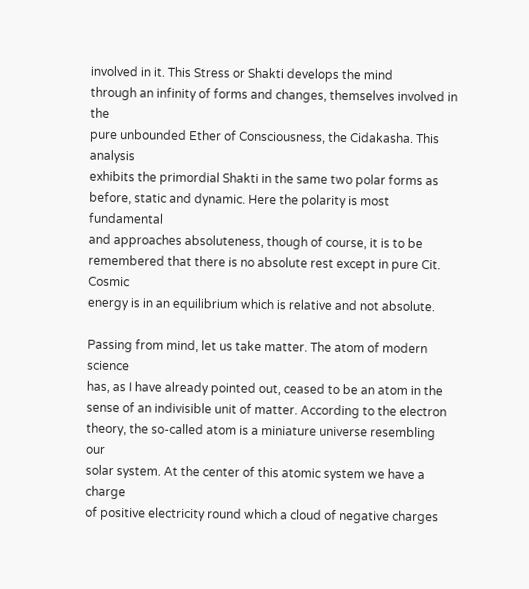involved in it. This Stress or Shakti develops the mind
through an infinity of forms and changes, themselves involved in the
pure unbounded Ether of Consciousness, the Cidakasha. This analysis
exhibits the primordial Shakti in the same two polar forms as
before, static and dynamic. Here the polarity is most fundamental
and approaches absoluteness, though of course, it is to be
remembered that there is no absolute rest except in pure Cit. Cosmic
energy is in an equilibrium which is relative and not absolute.

Passing from mind, let us take matter. The atom of modern science
has, as I have already pointed out, ceased to be an atom in the
sense of an indivisible unit of matter. According to the electron
theory, the so-called atom is a miniature universe resembling our
solar system. At the center of this atomic system we have a charge
of positive electricity round which a cloud of negative charges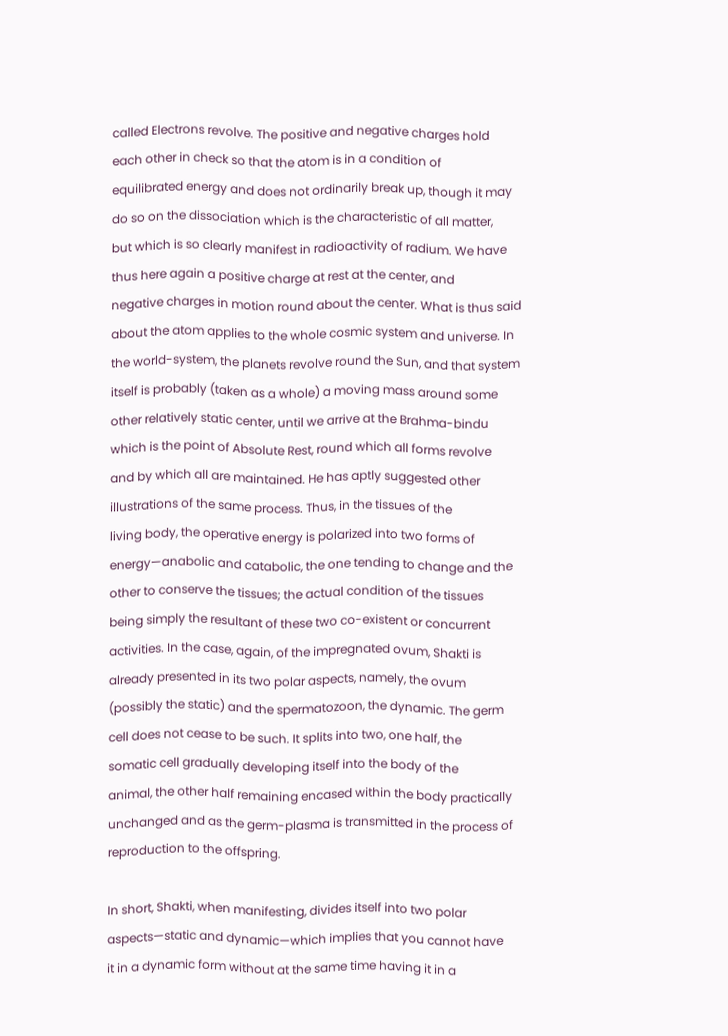called Electrons revolve. The positive and negative charges hold
each other in check so that the atom is in a condition of
equilibrated energy and does not ordinarily break up, though it may
do so on the dissociation which is the characteristic of all matter,
but which is so clearly manifest in radioactivity of radium. We have
thus here again a positive charge at rest at the center, and
negative charges in motion round about the center. What is thus said
about the atom applies to the whole cosmic system and universe. In
the world-system, the planets revolve round the Sun, and that system
itself is probably (taken as a whole) a moving mass around some
other relatively static center, until we arrive at the Brahma-bindu
which is the point of Absolute Rest, round which all forms revolve
and by which all are maintained. He has aptly suggested other
illustrations of the same process. Thus, in the tissues of the
living body, the operative energy is polarized into two forms of
energy—anabolic and catabolic, the one tending to change and the
other to conserve the tissues; the actual condition of the tissues
being simply the resultant of these two co-existent or concurrent
activities. In the case, again, of the impregnated ovum, Shakti is
already presented in its two polar aspects, namely, the ovum
(possibly the static) and the spermatozoon, the dynamic. The germ
cell does not cease to be such. It splits into two, one half, the
somatic cell gradually developing itself into the body of the
animal, the other half remaining encased within the body practically
unchanged and as the germ-plasma is transmitted in the process of
reproduction to the offspring.

In short, Shakti, when manifesting, divides itself into two polar
aspects—static and dynamic—which implies that you cannot have
it in a dynamic form without at the same time having it in a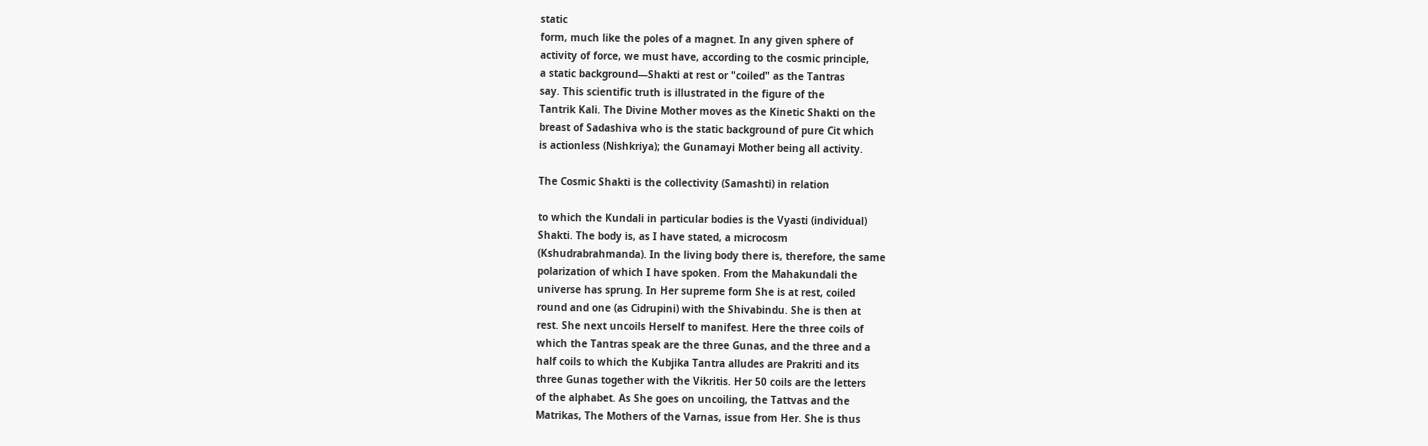static
form, much like the poles of a magnet. In any given sphere of
activity of force, we must have, according to the cosmic principle,
a static background—Shakti at rest or "coiled" as the Tantras
say. This scientific truth is illustrated in the figure of the
Tantrik Kali. The Divine Mother moves as the Kinetic Shakti on the
breast of Sadashiva who is the static background of pure Cit which
is actionless (Nishkriya); the Gunamayi Mother being all activity.

The Cosmic Shakti is the collectivity (Samashti) in relation

to which the Kundali in particular bodies is the Vyasti (individual)
Shakti. The body is, as I have stated, a microcosm
(Kshudrabrahmanda). In the living body there is, therefore, the same
polarization of which I have spoken. From the Mahakundali the
universe has sprung. In Her supreme form She is at rest, coiled
round and one (as Cidrupini) with the Shivabindu. She is then at
rest. She next uncoils Herself to manifest. Here the three coils of
which the Tantras speak are the three Gunas, and the three and a
half coils to which the Kubjika Tantra alludes are Prakriti and its
three Gunas together with the Vikritis. Her 50 coils are the letters
of the alphabet. As She goes on uncoiling, the Tattvas and the
Matrikas, The Mothers of the Varnas, issue from Her. She is thus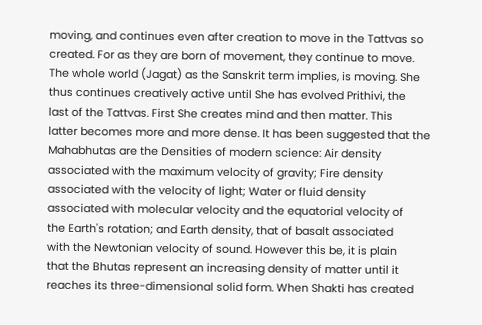moving, and continues even after creation to move in the Tattvas so
created. For as they are born of movement, they continue to move.
The whole world (Jagat) as the Sanskrit term implies, is moving. She
thus continues creatively active until She has evolved Prithivi, the
last of the Tattvas. First She creates mind and then matter. This
latter becomes more and more dense. It has been suggested that the
Mahabhutas are the Densities of modern science: Air density
associated with the maximum velocity of gravity; Fire density
associated with the velocity of light; Water or fluid density
associated with molecular velocity and the equatorial velocity of
the Earth's rotation; and Earth density, that of basalt associated
with the Newtonian velocity of sound. However this be, it is plain
that the Bhutas represent an increasing density of matter until it
reaches its three-dimensional solid form. When Shakti has created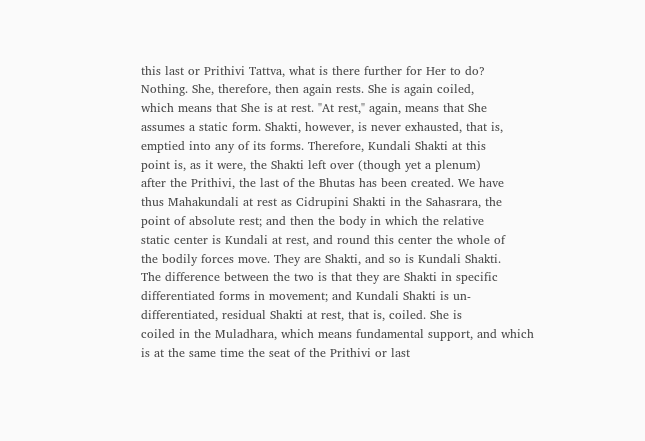this last or Prithivi Tattva, what is there further for Her to do?
Nothing. She, therefore, then again rests. She is again coiled,
which means that She is at rest. "At rest," again, means that She
assumes a static form. Shakti, however, is never exhausted, that is,
emptied into any of its forms. Therefore, Kundali Shakti at this
point is, as it were, the Shakti left over (though yet a plenum)
after the Prithivi, the last of the Bhutas has been created. We have
thus Mahakundali at rest as Cidrupini Shakti in the Sahasrara, the
point of absolute rest; and then the body in which the relative
static center is Kundali at rest, and round this center the whole of
the bodily forces move. They are Shakti, and so is Kundali Shakti.
The difference between the two is that they are Shakti in specific
differentiated forms in movement; and Kundali Shakti is un-
differentiated, residual Shakti at rest, that is, coiled. She is
coiled in the Muladhara, which means fundamental support, and which
is at the same time the seat of the Prithivi or last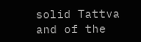solid Tattva
and of the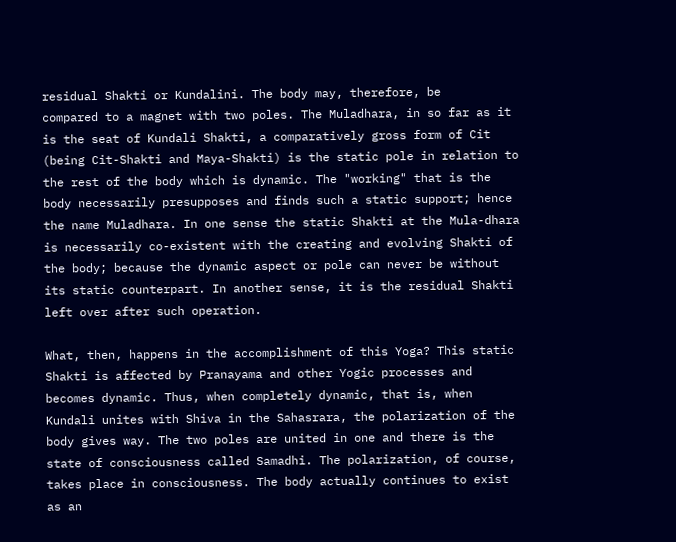residual Shakti or Kundalini. The body may, therefore, be
compared to a magnet with two poles. The Muladhara, in so far as it
is the seat of Kundali Shakti, a comparatively gross form of Cit
(being Cit-Shakti and Maya-Shakti) is the static pole in relation to
the rest of the body which is dynamic. The "working" that is the
body necessarily presupposes and finds such a static support; hence
the name Muladhara. In one sense the static Shakti at the Mula-dhara
is necessarily co-existent with the creating and evolving Shakti of
the body; because the dynamic aspect or pole can never be without
its static counterpart. In another sense, it is the residual Shakti
left over after such operation.

What, then, happens in the accomplishment of this Yoga? This static
Shakti is affected by Pranayama and other Yogic processes and
becomes dynamic. Thus, when completely dynamic, that is, when
Kundali unites with Shiva in the Sahasrara, the polarization of the
body gives way. The two poles are united in one and there is the
state of consciousness called Samadhi. The polarization, of course,
takes place in consciousness. The body actually continues to exist
as an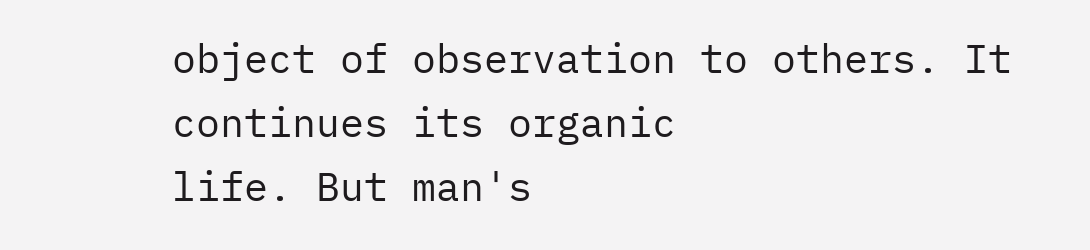object of observation to others. It continues its organic
life. But man's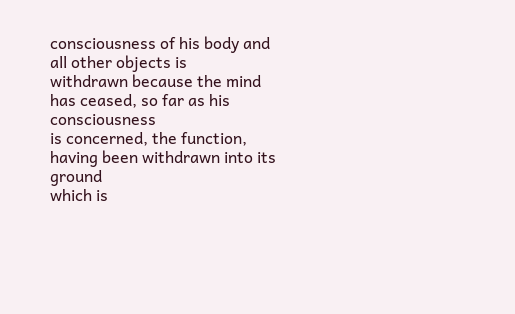consciousness of his body and all other objects is
withdrawn because the mind has ceased, so far as his consciousness
is concerned, the function, having been withdrawn into its ground
which is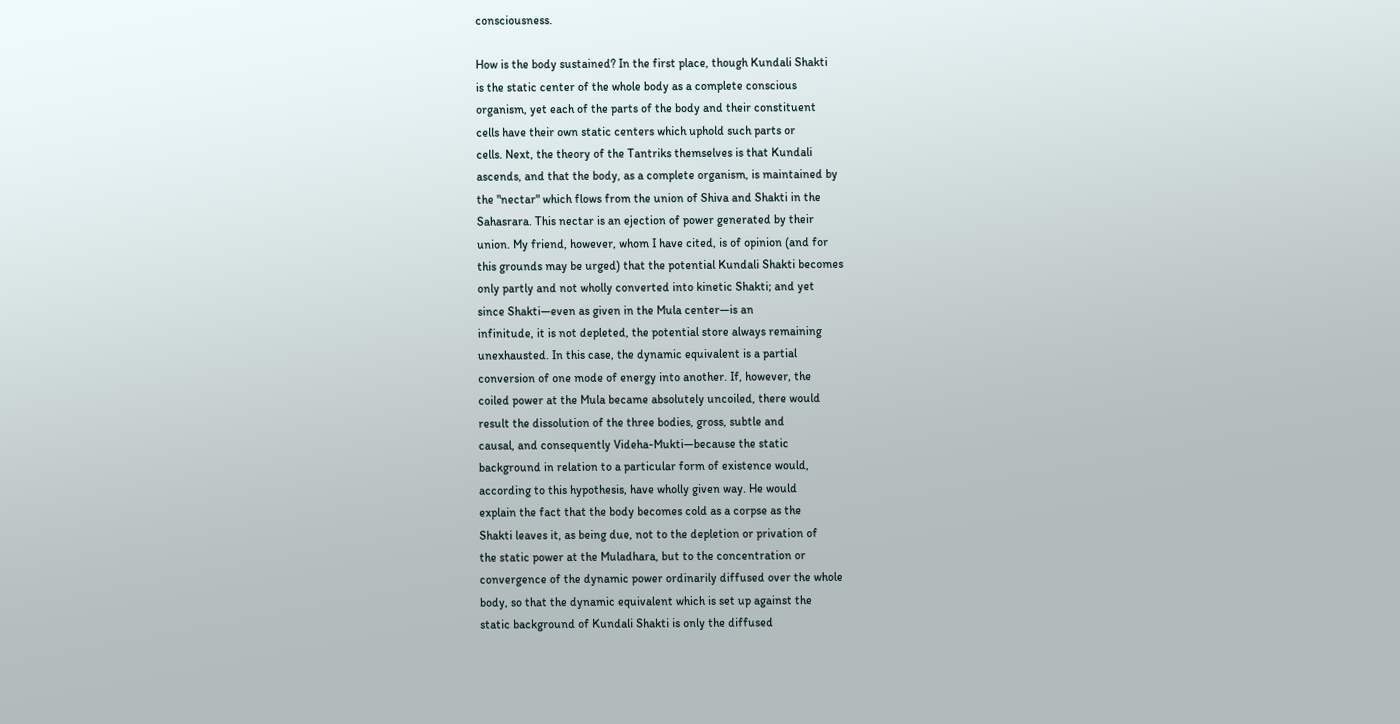consciousness.

How is the body sustained? In the first place, though Kundali Shakti
is the static center of the whole body as a complete conscious
organism, yet each of the parts of the body and their constituent
cells have their own static centers which uphold such parts or
cells. Next, the theory of the Tantriks themselves is that Kundali
ascends, and that the body, as a complete organism, is maintained by
the "nectar" which flows from the union of Shiva and Shakti in the
Sahasrara. This nectar is an ejection of power generated by their
union. My friend, however, whom I have cited, is of opinion (and for
this grounds may be urged) that the potential Kundali Shakti becomes
only partly and not wholly converted into kinetic Shakti; and yet
since Shakti—even as given in the Mula center—is an
infinitude, it is not depleted, the potential store always remaining
unexhausted. In this case, the dynamic equivalent is a partial
conversion of one mode of energy into another. If, however, the
coiled power at the Mula became absolutely uncoiled, there would
result the dissolution of the three bodies, gross, subtle and
causal, and consequently Videha-Mukti—because the static
background in relation to a particular form of existence would,
according to this hypothesis, have wholly given way. He would
explain the fact that the body becomes cold as a corpse as the
Shakti leaves it, as being due, not to the depletion or privation of
the static power at the Muladhara, but to the concentration or
convergence of the dynamic power ordinarily diffused over the whole
body, so that the dynamic equivalent which is set up against the
static background of Kundali Shakti is only the diffused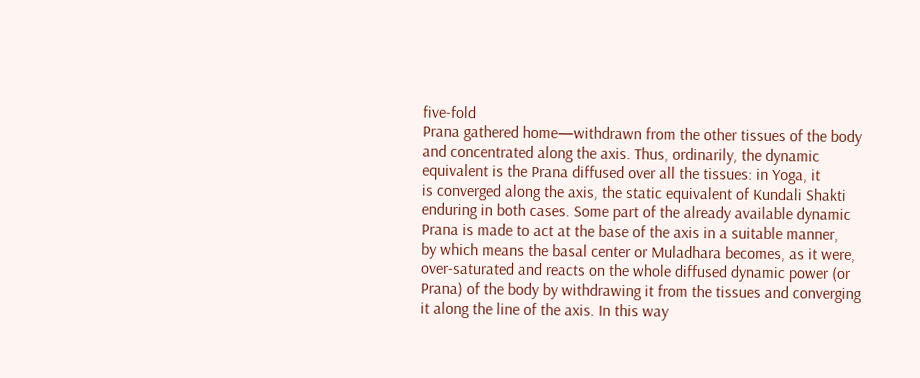five-fold
Prana gathered home—withdrawn from the other tissues of the body
and concentrated along the axis. Thus, ordinarily, the dynamic
equivalent is the Prana diffused over all the tissues: in Yoga, it
is converged along the axis, the static equivalent of Kundali Shakti
enduring in both cases. Some part of the already available dynamic
Prana is made to act at the base of the axis in a suitable manner,
by which means the basal center or Muladhara becomes, as it were,
over-saturated and reacts on the whole diffused dynamic power (or
Prana) of the body by withdrawing it from the tissues and converging
it along the line of the axis. In this way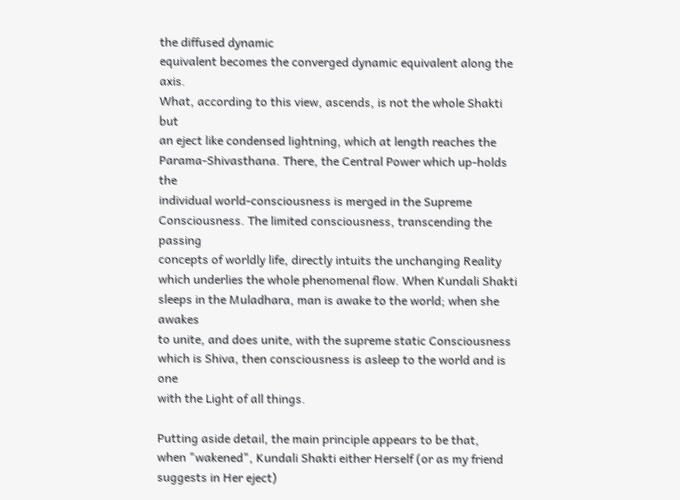the diffused dynamic
equivalent becomes the converged dynamic equivalent along the axis.
What, according to this view, ascends, is not the whole Shakti but
an eject like condensed lightning, which at length reaches the
Parama-Shivasthana. There, the Central Power which up-holds the
individual world-consciousness is merged in the Supreme
Consciousness. The limited consciousness, transcending the passing
concepts of worldly life, directly intuits the unchanging Reality
which underlies the whole phenomenal flow. When Kundali Shakti
sleeps in the Muladhara, man is awake to the world; when she awakes
to unite, and does unite, with the supreme static Consciousness
which is Shiva, then consciousness is asleep to the world and is one
with the Light of all things.

Putting aside detail, the main principle appears to be that,
when "wakened", Kundali Shakti either Herself (or as my friend
suggests in Her eject)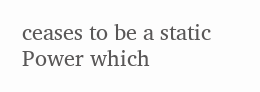ceases to be a static Power which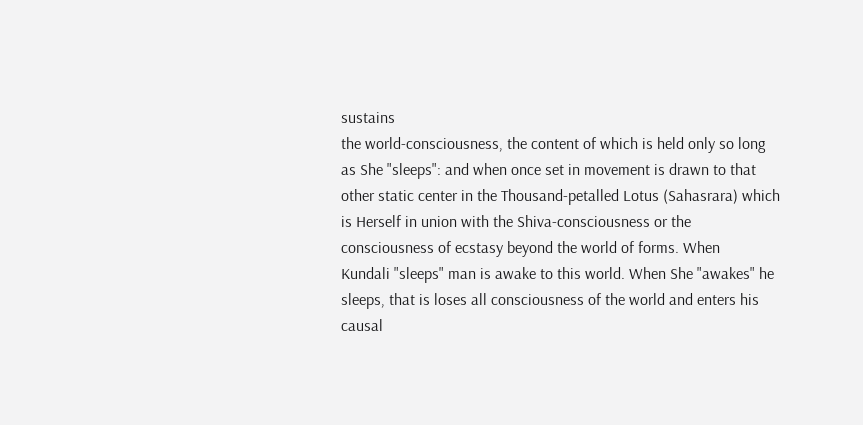sustains
the world-consciousness, the content of which is held only so long
as She "sleeps": and when once set in movement is drawn to that
other static center in the Thousand-petalled Lotus (Sahasrara) which
is Herself in union with the Shiva-consciousness or the
consciousness of ecstasy beyond the world of forms. When
Kundali "sleeps" man is awake to this world. When She "awakes" he
sleeps, that is loses all consciousness of the world and enters his
causal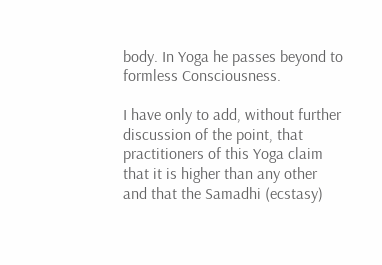body. In Yoga he passes beyond to formless Consciousness.

I have only to add, without further discussion of the point, that
practitioners of this Yoga claim that it is higher than any other
and that the Samadhi (ecstasy)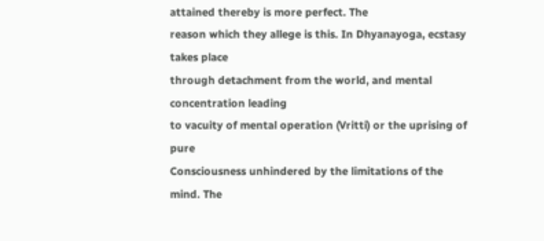attained thereby is more perfect. The
reason which they allege is this. In Dhyanayoga, ecstasy takes place
through detachment from the world, and mental concentration leading
to vacuity of mental operation (Vritti) or the uprising of pure
Consciousness unhindered by the limitations of the mind. The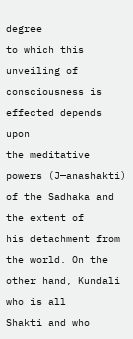degree
to which this unveiling of consciousness is effected depends upon
the meditative powers (J—anashakti) of the Sadhaka and the extent of
his detachment from the world. On the other hand, Kundali who is all
Shakti and who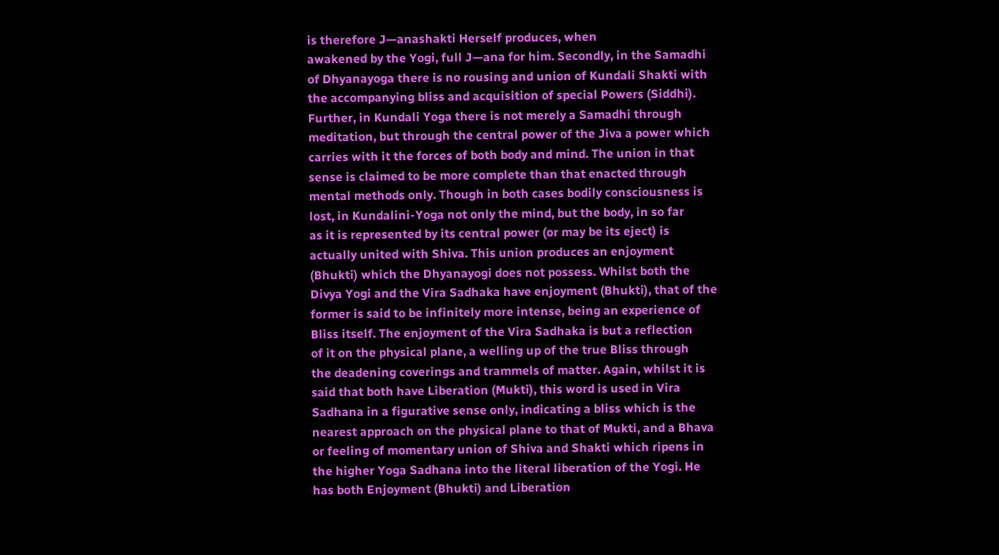is therefore J—anashakti Herself produces, when
awakened by the Yogi, full J—ana for him. Secondly, in the Samadhi
of Dhyanayoga there is no rousing and union of Kundali Shakti with
the accompanying bliss and acquisition of special Powers (Siddhi).
Further, in Kundali Yoga there is not merely a Samadhi through
meditation, but through the central power of the Jiva a power which
carries with it the forces of both body and mind. The union in that
sense is claimed to be more complete than that enacted through
mental methods only. Though in both cases bodily consciousness is
lost, in Kundalini-Yoga not only the mind, but the body, in so far
as it is represented by its central power (or may be its eject) is
actually united with Shiva. This union produces an enjoyment
(Bhukti) which the Dhyanayogi does not possess. Whilst both the
Divya Yogi and the Vira Sadhaka have enjoyment (Bhukti), that of the
former is said to be infinitely more intense, being an experience of
Bliss itself. The enjoyment of the Vira Sadhaka is but a reflection
of it on the physical plane, a welling up of the true Bliss through
the deadening coverings and trammels of matter. Again, whilst it is
said that both have Liberation (Mukti), this word is used in Vira
Sadhana in a figurative sense only, indicating a bliss which is the
nearest approach on the physical plane to that of Mukti, and a Bhava
or feeling of momentary union of Shiva and Shakti which ripens in
the higher Yoga Sadhana into the literal liberation of the Yogi. He
has both Enjoyment (Bhukti) and Liberation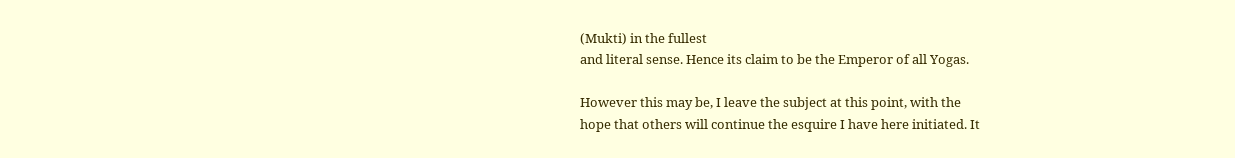(Mukti) in the fullest
and literal sense. Hence its claim to be the Emperor of all Yogas.

However this may be, I leave the subject at this point, with the
hope that others will continue the esquire I have here initiated. It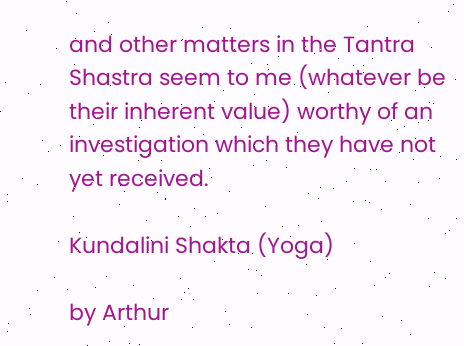and other matters in the Tantra Shastra seem to me (whatever be
their inherent value) worthy of an investigation which they have not
yet received.

Kundalini Shakta (Yoga)

by Arthur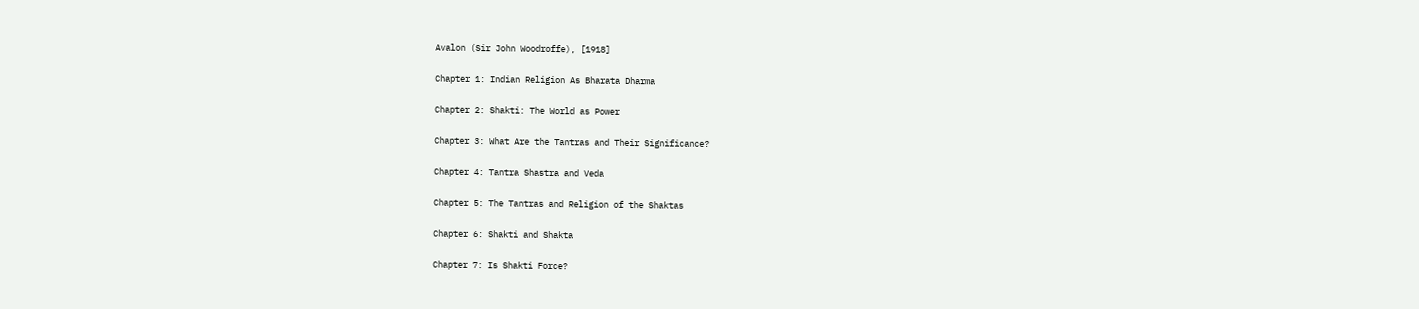Avalon (Sir John Woodroffe), [1918]

Chapter 1: Indian Religion As Bharata Dharma

Chapter 2: Shakti: The World as Power

Chapter 3: What Are the Tantras and Their Significance?

Chapter 4: Tantra Shastra and Veda

Chapter 5: The Tantras and Religion of the Shaktas

Chapter 6: Shakti and Shakta

Chapter 7: Is Shakti Force?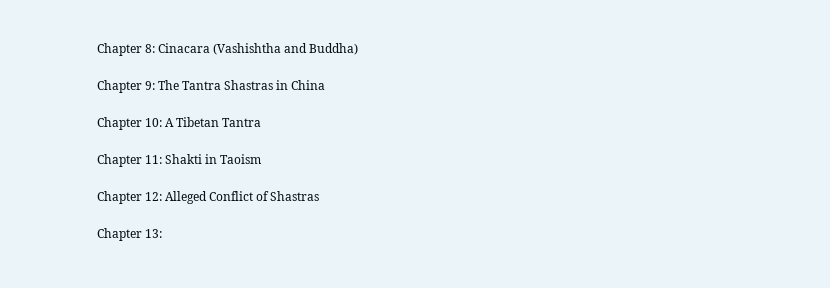Chapter 8: Cinacara (Vashishtha and Buddha)

Chapter 9: The Tantra Shastras in China

Chapter 10: A Tibetan Tantra

Chapter 11: Shakti in Taoism

Chapter 12: Alleged Conflict of Shastras

Chapter 13: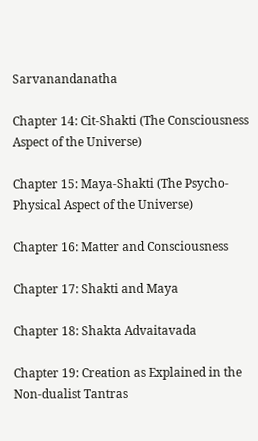Sarvanandanatha

Chapter 14: Cit-Shakti (The Consciousness Aspect of the Universe)

Chapter 15: Maya-Shakti (The Psycho-Physical Aspect of the Universe)

Chapter 16: Matter and Consciousness

Chapter 17: Shakti and Maya

Chapter 18: Shakta Advaitavada

Chapter 19: Creation as Explained in the Non-dualist Tantras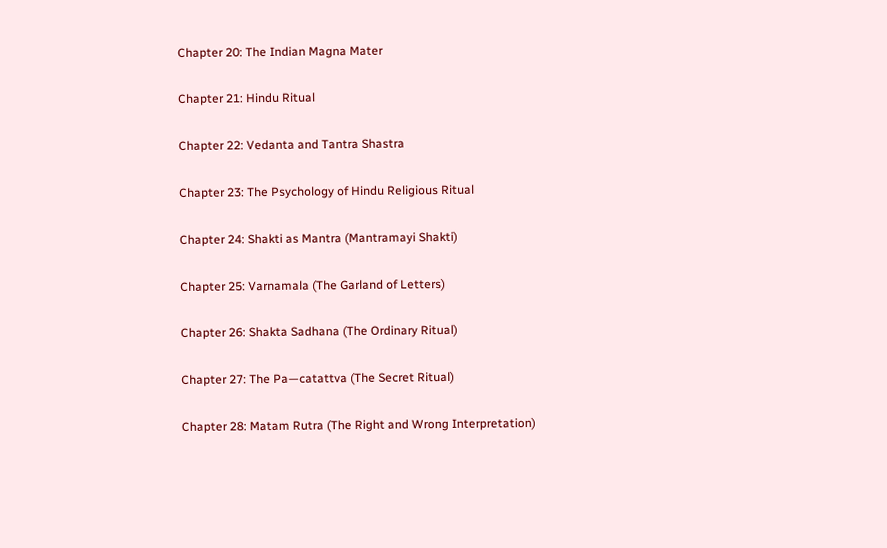Chapter 20: The Indian Magna Mater

Chapter 21: Hindu Ritual

Chapter 22: Vedanta and Tantra Shastra

Chapter 23: The Psychology of Hindu Religious Ritual

Chapter 24: Shakti as Mantra (Mantramayi Shakti)

Chapter 25: Varnamala (The Garland of Letters)

Chapter 26: Shakta Sadhana (The Ordinary Ritual)

Chapter 27: The Pa—catattva (The Secret Ritual)

Chapter 28: Matam Rutra (The Right and Wrong Interpretation)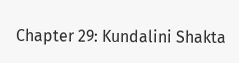Chapter 29: Kundalini Shakta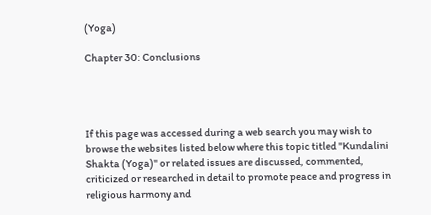(Yoga)

Chapter 30: Conclusions




If this page was accessed during a web search you may wish to browse the websites listed below where this topic titled "Kundalini Shakta (Yoga)" or related issues are discussed, commented, criticized or researched in detail to promote peace and progress in religious harmony and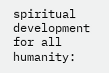spiritual development for all humanity: